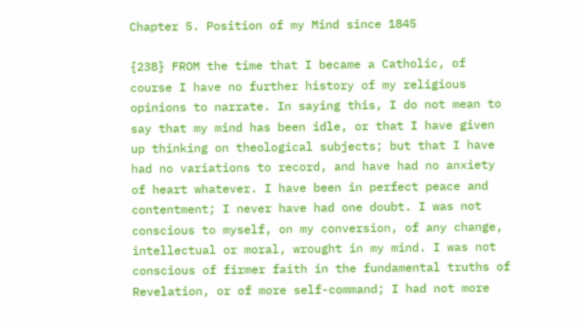Chapter 5. Position of my Mind since 1845

{238} FROM the time that I became a Catholic, of course I have no further history of my religious opinions to narrate. In saying this, I do not mean to say that my mind has been idle, or that I have given up thinking on theological subjects; but that I have had no variations to record, and have had no anxiety of heart whatever. I have been in perfect peace and contentment; I never have had one doubt. I was not conscious to myself, on my conversion, of any change, intellectual or moral, wrought in my mind. I was not conscious of firmer faith in the fundamental truths of Revelation, or of more self-command; I had not more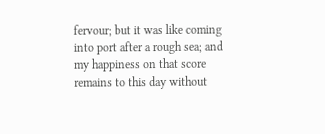fervour; but it was like coming into port after a rough sea; and my happiness on that score remains to this day without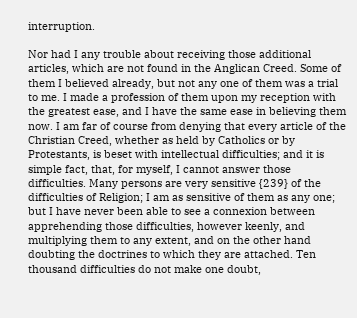interruption.

Nor had I any trouble about receiving those additional articles, which are not found in the Anglican Creed. Some of them I believed already, but not any one of them was a trial to me. I made a profession of them upon my reception with the greatest ease, and I have the same ease in believing them now. I am far of course from denying that every article of the Christian Creed, whether as held by Catholics or by Protestants, is beset with intellectual difficulties; and it is simple fact, that, for myself, I cannot answer those difficulties. Many persons are very sensitive {239} of the difficulties of Religion; I am as sensitive of them as any one; but I have never been able to see a connexion between apprehending those difficulties, however keenly, and multiplying them to any extent, and on the other hand doubting the doctrines to which they are attached. Ten thousand difficulties do not make one doubt,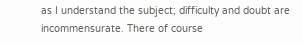as I understand the subject; difficulty and doubt are incommensurate. There of course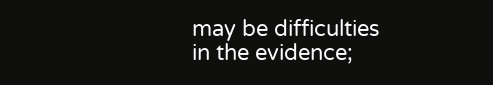may be difficulties in the evidence;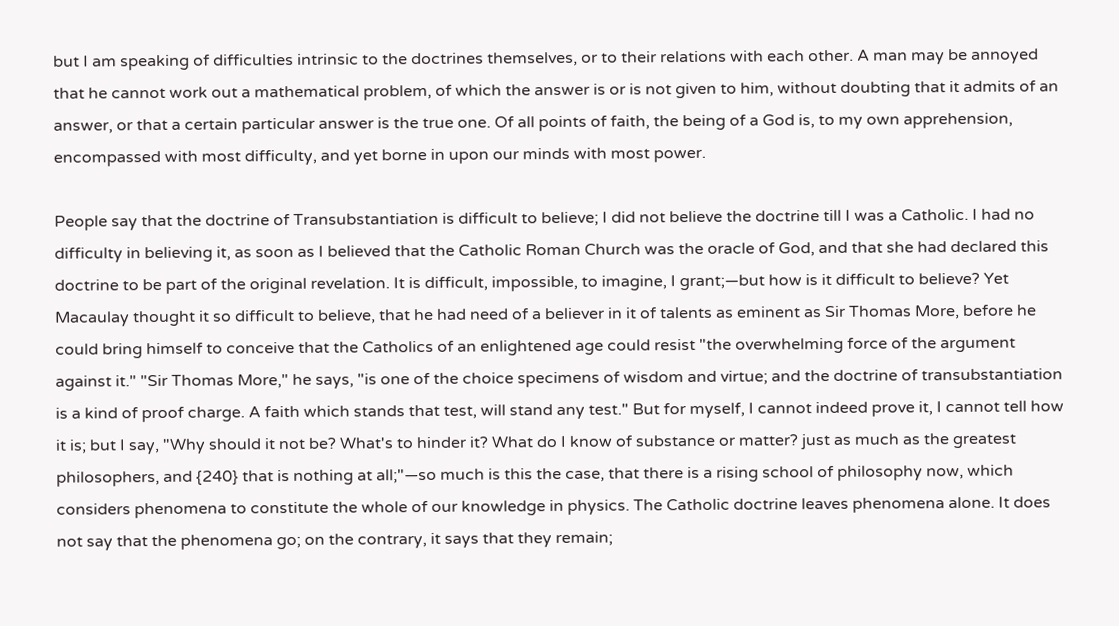but I am speaking of difficulties intrinsic to the doctrines themselves, or to their relations with each other. A man may be annoyed that he cannot work out a mathematical problem, of which the answer is or is not given to him, without doubting that it admits of an answer, or that a certain particular answer is the true one. Of all points of faith, the being of a God is, to my own apprehension, encompassed with most difficulty, and yet borne in upon our minds with most power.

People say that the doctrine of Transubstantiation is difficult to believe; I did not believe the doctrine till I was a Catholic. I had no difficulty in believing it, as soon as I believed that the Catholic Roman Church was the oracle of God, and that she had declared this doctrine to be part of the original revelation. It is difficult, impossible, to imagine, I grant;—but how is it difficult to believe? Yet Macaulay thought it so difficult to believe, that he had need of a believer in it of talents as eminent as Sir Thomas More, before he could bring himself to conceive that the Catholics of an enlightened age could resist "the overwhelming force of the argument against it." "Sir Thomas More," he says, "is one of the choice specimens of wisdom and virtue; and the doctrine of transubstantiation is a kind of proof charge. A faith which stands that test, will stand any test." But for myself, I cannot indeed prove it, I cannot tell how it is; but I say, "Why should it not be? What's to hinder it? What do I know of substance or matter? just as much as the greatest philosophers, and {240} that is nothing at all;"—so much is this the case, that there is a rising school of philosophy now, which considers phenomena to constitute the whole of our knowledge in physics. The Catholic doctrine leaves phenomena alone. It does not say that the phenomena go; on the contrary, it says that they remain;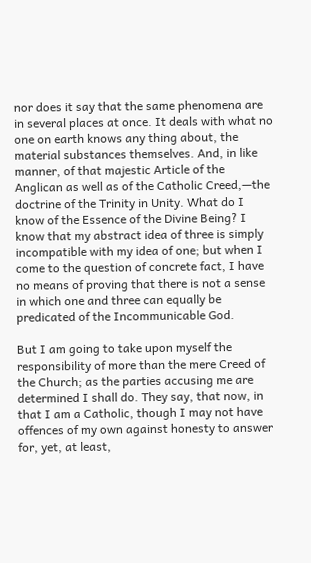nor does it say that the same phenomena are in several places at once. It deals with what no one on earth knows any thing about, the material substances themselves. And, in like manner, of that majestic Article of the Anglican as well as of the Catholic Creed,—the doctrine of the Trinity in Unity. What do I know of the Essence of the Divine Being? I know that my abstract idea of three is simply incompatible with my idea of one; but when I come to the question of concrete fact, I have no means of proving that there is not a sense in which one and three can equally be predicated of the Incommunicable God.

But I am going to take upon myself the responsibility of more than the mere Creed of the Church; as the parties accusing me are determined I shall do. They say, that now, in that I am a Catholic, though I may not have offences of my own against honesty to answer for, yet, at least,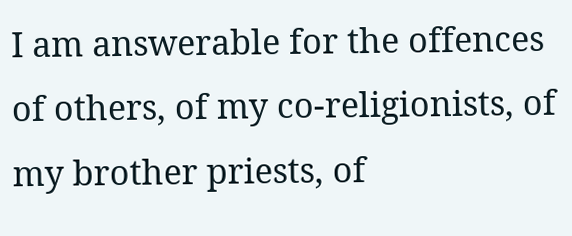I am answerable for the offences of others, of my co-religionists, of my brother priests, of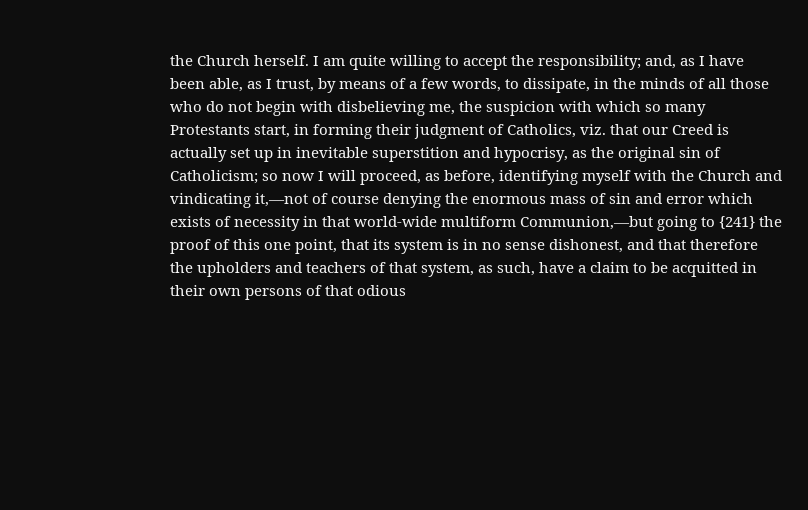the Church herself. I am quite willing to accept the responsibility; and, as I have been able, as I trust, by means of a few words, to dissipate, in the minds of all those who do not begin with disbelieving me, the suspicion with which so many Protestants start, in forming their judgment of Catholics, viz. that our Creed is actually set up in inevitable superstition and hypocrisy, as the original sin of Catholicism; so now I will proceed, as before, identifying myself with the Church and vindicating it,—not of course denying the enormous mass of sin and error which exists of necessity in that world-wide multiform Communion,—but going to {241} the proof of this one point, that its system is in no sense dishonest, and that therefore the upholders and teachers of that system, as such, have a claim to be acquitted in their own persons of that odious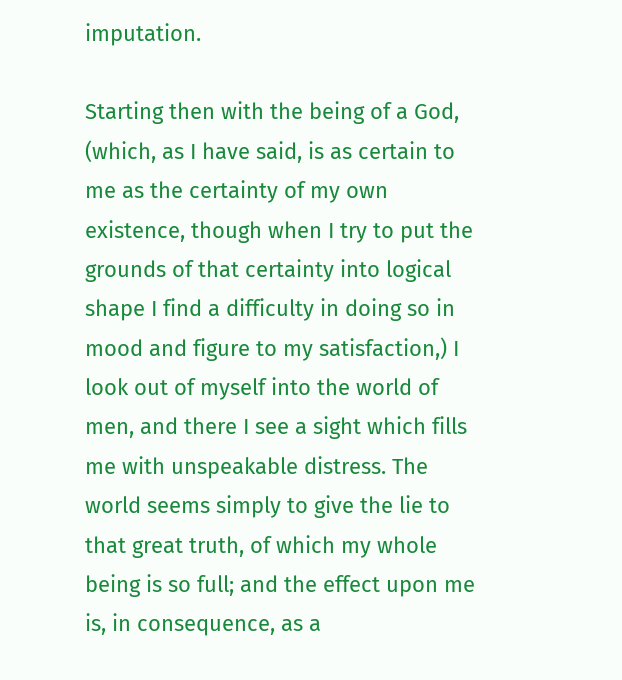imputation.

Starting then with the being of a God, (which, as I have said, is as certain to me as the certainty of my own existence, though when I try to put the grounds of that certainty into logical shape I find a difficulty in doing so in mood and figure to my satisfaction,) I look out of myself into the world of men, and there I see a sight which fills me with unspeakable distress. The world seems simply to give the lie to that great truth, of which my whole being is so full; and the effect upon me is, in consequence, as a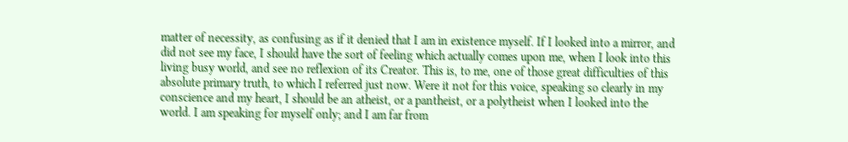matter of necessity, as confusing as if it denied that I am in existence myself. If I looked into a mirror, and did not see my face, I should have the sort of feeling which actually comes upon me, when I look into this living busy world, and see no reflexion of its Creator. This is, to me, one of those great difficulties of this absolute primary truth, to which I referred just now. Were it not for this voice, speaking so clearly in my conscience and my heart, I should be an atheist, or a pantheist, or a polytheist when I looked into the world. I am speaking for myself only; and I am far from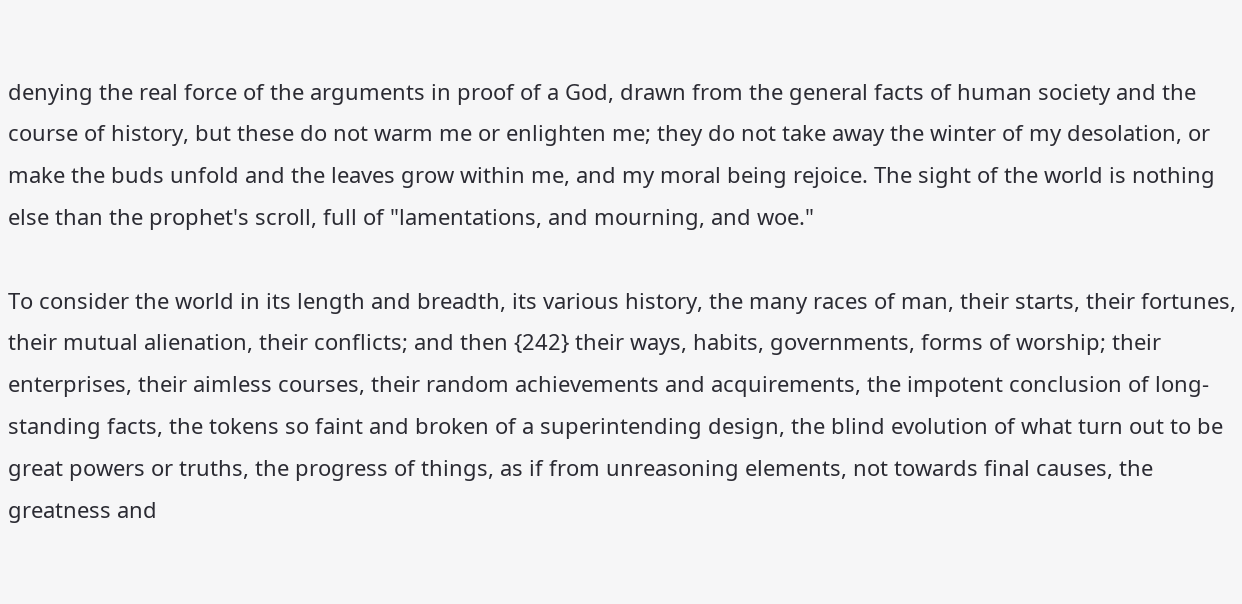denying the real force of the arguments in proof of a God, drawn from the general facts of human society and the course of history, but these do not warm me or enlighten me; they do not take away the winter of my desolation, or make the buds unfold and the leaves grow within me, and my moral being rejoice. The sight of the world is nothing else than the prophet's scroll, full of "lamentations, and mourning, and woe."

To consider the world in its length and breadth, its various history, the many races of man, their starts, their fortunes, their mutual alienation, their conflicts; and then {242} their ways, habits, governments, forms of worship; their enterprises, their aimless courses, their random achievements and acquirements, the impotent conclusion of long-standing facts, the tokens so faint and broken of a superintending design, the blind evolution of what turn out to be great powers or truths, the progress of things, as if from unreasoning elements, not towards final causes, the greatness and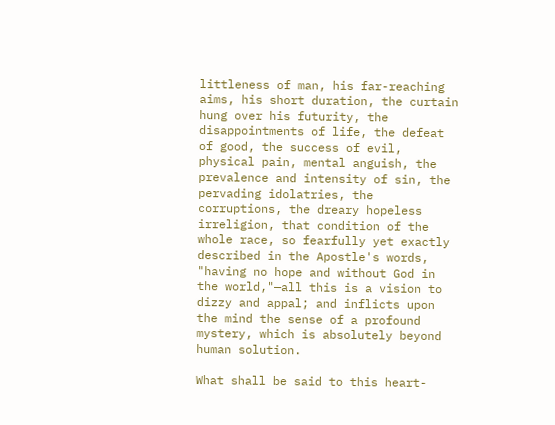littleness of man, his far-reaching aims, his short duration, the curtain hung over his futurity, the disappointments of life, the defeat of good, the success of evil, physical pain, mental anguish, the prevalence and intensity of sin, the pervading idolatries, the corruptions, the dreary hopeless irreligion, that condition of the whole race, so fearfully yet exactly described in the Apostle's words, "having no hope and without God in the world,"—all this is a vision to dizzy and appal; and inflicts upon the mind the sense of a profound mystery, which is absolutely beyond human solution.

What shall be said to this heart-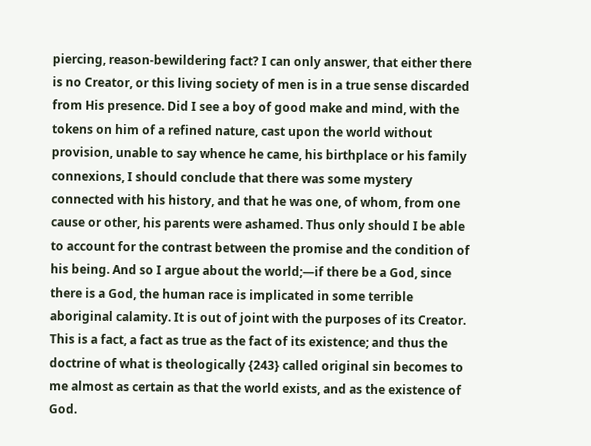piercing, reason-bewildering fact? I can only answer, that either there is no Creator, or this living society of men is in a true sense discarded from His presence. Did I see a boy of good make and mind, with the tokens on him of a refined nature, cast upon the world without provision, unable to say whence he came, his birthplace or his family connexions, I should conclude that there was some mystery connected with his history, and that he was one, of whom, from one cause or other, his parents were ashamed. Thus only should I be able to account for the contrast between the promise and the condition of his being. And so I argue about the world;—if there be a God, since there is a God, the human race is implicated in some terrible aboriginal calamity. It is out of joint with the purposes of its Creator. This is a fact, a fact as true as the fact of its existence; and thus the doctrine of what is theologically {243} called original sin becomes to me almost as certain as that the world exists, and as the existence of God.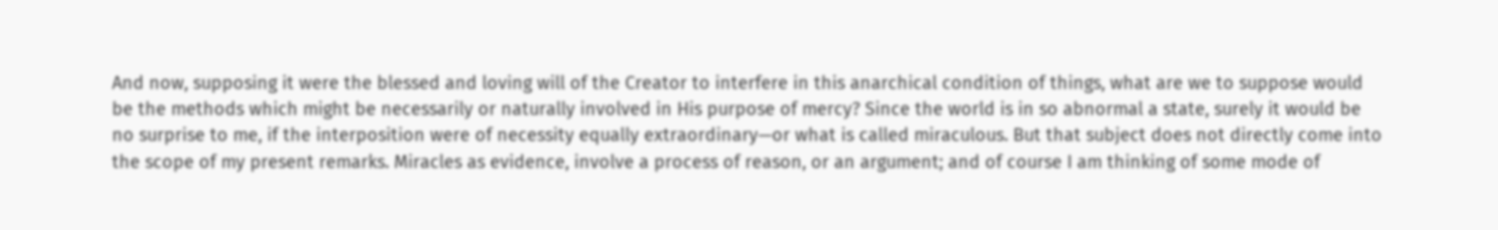And now, supposing it were the blessed and loving will of the Creator to interfere in this anarchical condition of things, what are we to suppose would be the methods which might be necessarily or naturally involved in His purpose of mercy? Since the world is in so abnormal a state, surely it would be no surprise to me, if the interposition were of necessity equally extraordinary—or what is called miraculous. But that subject does not directly come into the scope of my present remarks. Miracles as evidence, involve a process of reason, or an argument; and of course I am thinking of some mode of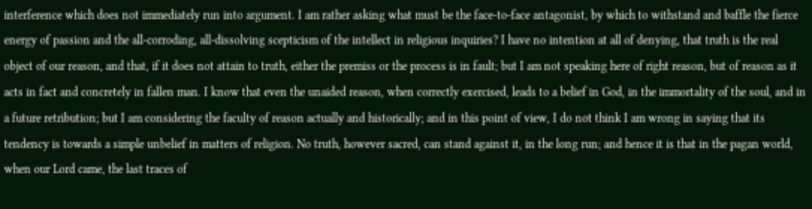interference which does not immediately run into argument. I am rather asking what must be the face-to-face antagonist, by which to withstand and baffle the fierce energy of passion and the all-corroding, all-dissolving scepticism of the intellect in religious inquiries? I have no intention at all of denying, that truth is the real object of our reason, and that, if it does not attain to truth, either the premiss or the process is in fault; but I am not speaking here of right reason, but of reason as it acts in fact and concretely in fallen man. I know that even the unaided reason, when correctly exercised, leads to a belief in God, in the immortality of the soul, and in a future retribution; but I am considering the faculty of reason actually and historically; and in this point of view, I do not think I am wrong in saying that its tendency is towards a simple unbelief in matters of religion. No truth, however sacred, can stand against it, in the long run; and hence it is that in the pagan world, when our Lord came, the last traces of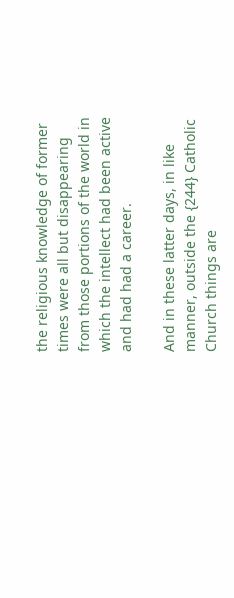the religious knowledge of former times were all but disappearing from those portions of the world in which the intellect had been active and had had a career.

And in these latter days, in like manner, outside the {244} Catholic Church things are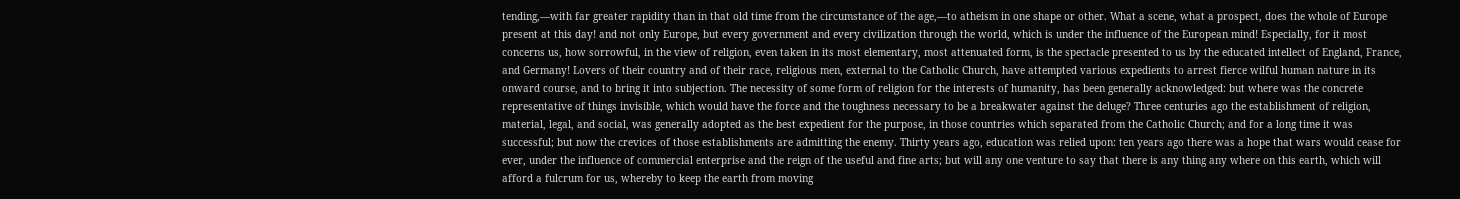tending,—with far greater rapidity than in that old time from the circumstance of the age,—to atheism in one shape or other. What a scene, what a prospect, does the whole of Europe present at this day! and not only Europe, but every government and every civilization through the world, which is under the influence of the European mind! Especially, for it most concerns us, how sorrowful, in the view of religion, even taken in its most elementary, most attenuated form, is the spectacle presented to us by the educated intellect of England, France, and Germany! Lovers of their country and of their race, religious men, external to the Catholic Church, have attempted various expedients to arrest fierce wilful human nature in its onward course, and to bring it into subjection. The necessity of some form of religion for the interests of humanity, has been generally acknowledged: but where was the concrete representative of things invisible, which would have the force and the toughness necessary to be a breakwater against the deluge? Three centuries ago the establishment of religion, material, legal, and social, was generally adopted as the best expedient for the purpose, in those countries which separated from the Catholic Church; and for a long time it was successful; but now the crevices of those establishments are admitting the enemy. Thirty years ago, education was relied upon: ten years ago there was a hope that wars would cease for ever, under the influence of commercial enterprise and the reign of the useful and fine arts; but will any one venture to say that there is any thing any where on this earth, which will afford a fulcrum for us, whereby to keep the earth from moving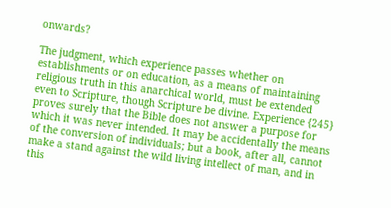onwards?

The judgment, which experience passes whether on establishments or on education, as a means of maintaining religious truth in this anarchical world, must be extended even to Scripture, though Scripture be divine. Experience {245} proves surely that the Bible does not answer a purpose for which it was never intended. It may be accidentally the means of the conversion of individuals; but a book, after all, cannot make a stand against the wild living intellect of man, and in this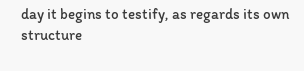day it begins to testify, as regards its own structure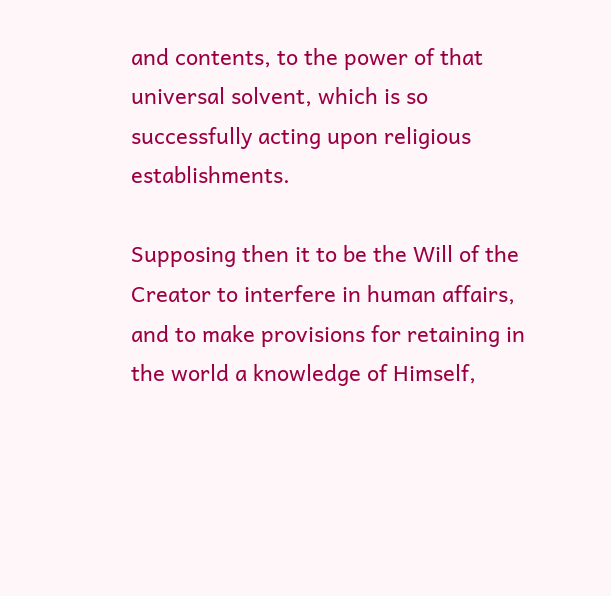and contents, to the power of that universal solvent, which is so successfully acting upon religious establishments.

Supposing then it to be the Will of the Creator to interfere in human affairs, and to make provisions for retaining in the world a knowledge of Himself,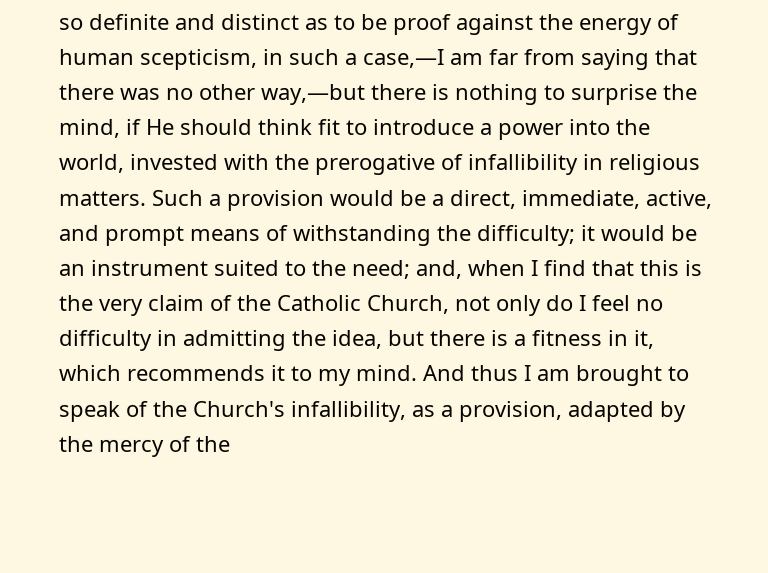so definite and distinct as to be proof against the energy of human scepticism, in such a case,—I am far from saying that there was no other way,—but there is nothing to surprise the mind, if He should think fit to introduce a power into the world, invested with the prerogative of infallibility in religious matters. Such a provision would be a direct, immediate, active, and prompt means of withstanding the difficulty; it would be an instrument suited to the need; and, when I find that this is the very claim of the Catholic Church, not only do I feel no difficulty in admitting the idea, but there is a fitness in it, which recommends it to my mind. And thus I am brought to speak of the Church's infallibility, as a provision, adapted by the mercy of the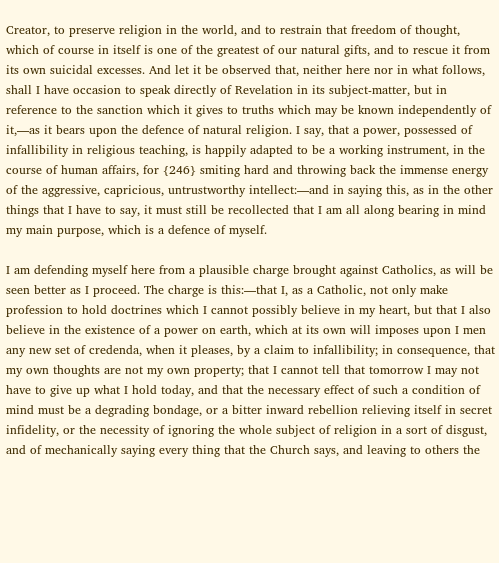Creator, to preserve religion in the world, and to restrain that freedom of thought, which of course in itself is one of the greatest of our natural gifts, and to rescue it from its own suicidal excesses. And let it be observed that, neither here nor in what follows, shall I have occasion to speak directly of Revelation in its subject-matter, but in reference to the sanction which it gives to truths which may be known independently of it,—as it bears upon the defence of natural religion. I say, that a power, possessed of infallibility in religious teaching, is happily adapted to be a working instrument, in the course of human affairs, for {246} smiting hard and throwing back the immense energy of the aggressive, capricious, untrustworthy intellect:—and in saying this, as in the other things that I have to say, it must still be recollected that I am all along bearing in mind my main purpose, which is a defence of myself.

I am defending myself here from a plausible charge brought against Catholics, as will be seen better as I proceed. The charge is this:—that I, as a Catholic, not only make profession to hold doctrines which I cannot possibly believe in my heart, but that I also believe in the existence of a power on earth, which at its own will imposes upon I men any new set of credenda, when it pleases, by a claim to infallibility; in consequence, that my own thoughts are not my own property; that I cannot tell that tomorrow I may not have to give up what I hold today, and that the necessary effect of such a condition of mind must be a degrading bondage, or a bitter inward rebellion relieving itself in secret infidelity, or the necessity of ignoring the whole subject of religion in a sort of disgust, and of mechanically saying every thing that the Church says, and leaving to others the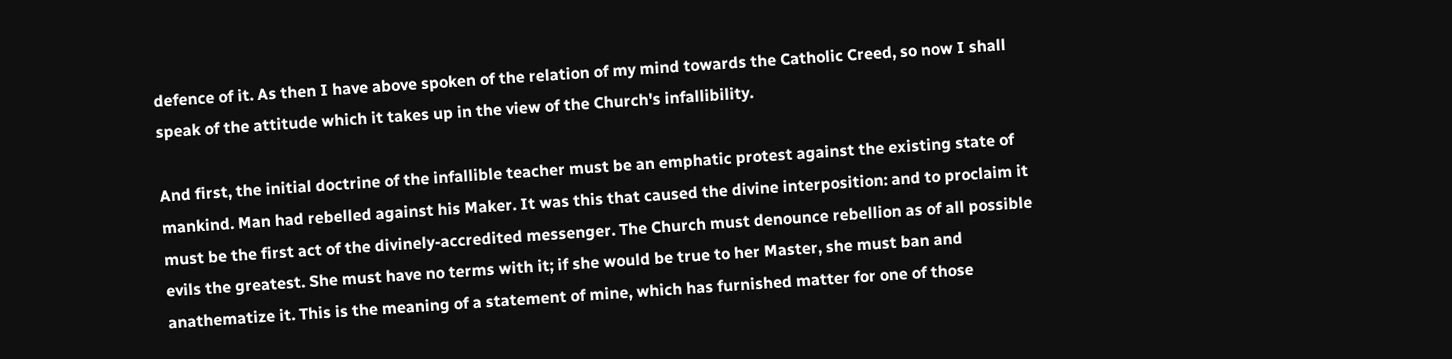defence of it. As then I have above spoken of the relation of my mind towards the Catholic Creed, so now I shall speak of the attitude which it takes up in the view of the Church's infallibility.

And first, the initial doctrine of the infallible teacher must be an emphatic protest against the existing state of mankind. Man had rebelled against his Maker. It was this that caused the divine interposition: and to proclaim it must be the first act of the divinely-accredited messenger. The Church must denounce rebellion as of all possible evils the greatest. She must have no terms with it; if she would be true to her Master, she must ban and anathematize it. This is the meaning of a statement of mine, which has furnished matter for one of those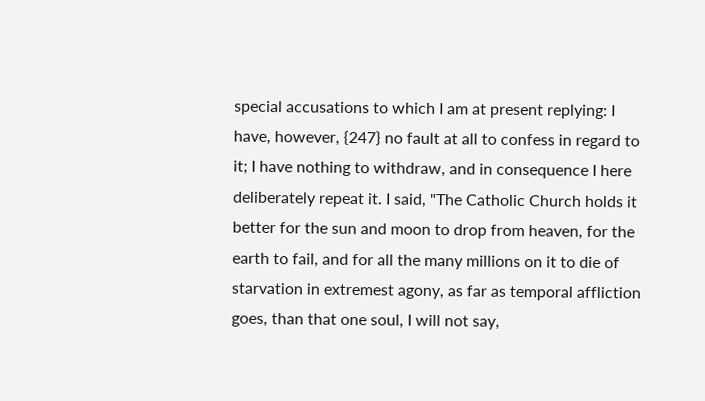special accusations to which I am at present replying: I have, however, {247} no fault at all to confess in regard to it; I have nothing to withdraw, and in consequence I here deliberately repeat it. I said, "The Catholic Church holds it better for the sun and moon to drop from heaven, for the earth to fail, and for all the many millions on it to die of starvation in extremest agony, as far as temporal affliction goes, than that one soul, I will not say,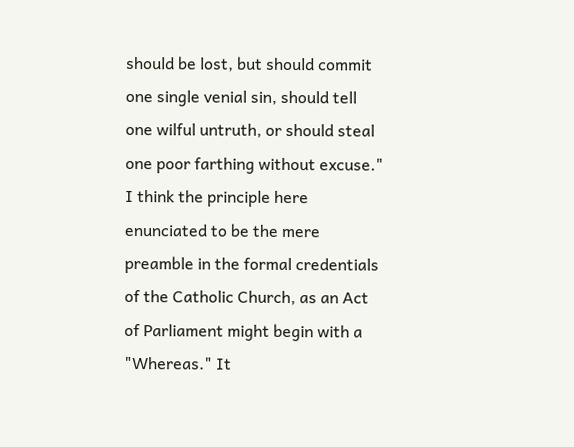should be lost, but should commit one single venial sin, should tell one wilful untruth, or should steal one poor farthing without excuse." I think the principle here enunciated to be the mere preamble in the formal credentials of the Catholic Church, as an Act of Parliament might begin with a "Whereas." It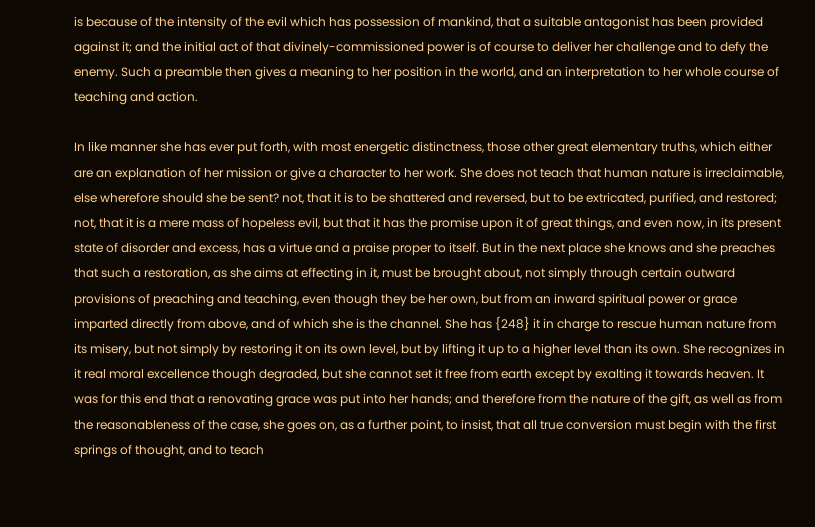is because of the intensity of the evil which has possession of mankind, that a suitable antagonist has been provided against it; and the initial act of that divinely-commissioned power is of course to deliver her challenge and to defy the enemy. Such a preamble then gives a meaning to her position in the world, and an interpretation to her whole course of teaching and action.

In like manner she has ever put forth, with most energetic distinctness, those other great elementary truths, which either are an explanation of her mission or give a character to her work. She does not teach that human nature is irreclaimable, else wherefore should she be sent? not, that it is to be shattered and reversed, but to be extricated, purified, and restored; not, that it is a mere mass of hopeless evil, but that it has the promise upon it of great things, and even now, in its present state of disorder and excess, has a virtue and a praise proper to itself. But in the next place she knows and she preaches that such a restoration, as she aims at effecting in it, must be brought about, not simply through certain outward provisions of preaching and teaching, even though they be her own, but from an inward spiritual power or grace imparted directly from above, and of which she is the channel. She has {248} it in charge to rescue human nature from its misery, but not simply by restoring it on its own level, but by lifting it up to a higher level than its own. She recognizes in it real moral excellence though degraded, but she cannot set it free from earth except by exalting it towards heaven. It was for this end that a renovating grace was put into her hands; and therefore from the nature of the gift, as well as from the reasonableness of the case, she goes on, as a further point, to insist, that all true conversion must begin with the first springs of thought, and to teach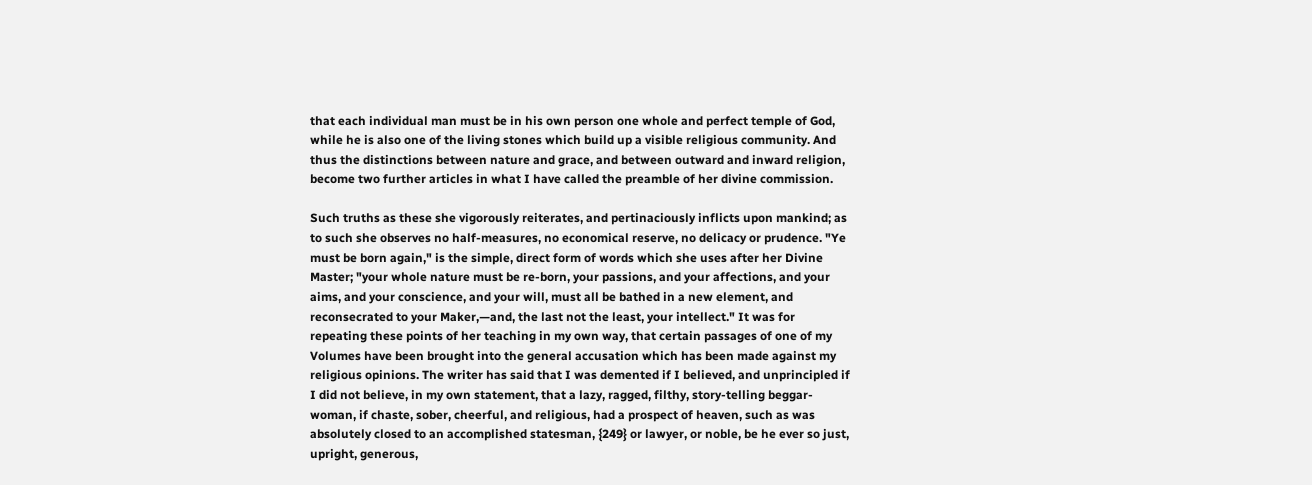that each individual man must be in his own person one whole and perfect temple of God, while he is also one of the living stones which build up a visible religious community. And thus the distinctions between nature and grace, and between outward and inward religion, become two further articles in what I have called the preamble of her divine commission.

Such truths as these she vigorously reiterates, and pertinaciously inflicts upon mankind; as to such she observes no half-measures, no economical reserve, no delicacy or prudence. "Ye must be born again," is the simple, direct form of words which she uses after her Divine Master; "your whole nature must be re-born, your passions, and your affections, and your aims, and your conscience, and your will, must all be bathed in a new element, and reconsecrated to your Maker,—and, the last not the least, your intellect." It was for repeating these points of her teaching in my own way, that certain passages of one of my Volumes have been brought into the general accusation which has been made against my religious opinions. The writer has said that I was demented if I believed, and unprincipled if I did not believe, in my own statement, that a lazy, ragged, filthy, story-telling beggar-woman, if chaste, sober, cheerful, and religious, had a prospect of heaven, such as was absolutely closed to an accomplished statesman, {249} or lawyer, or noble, be he ever so just, upright, generous,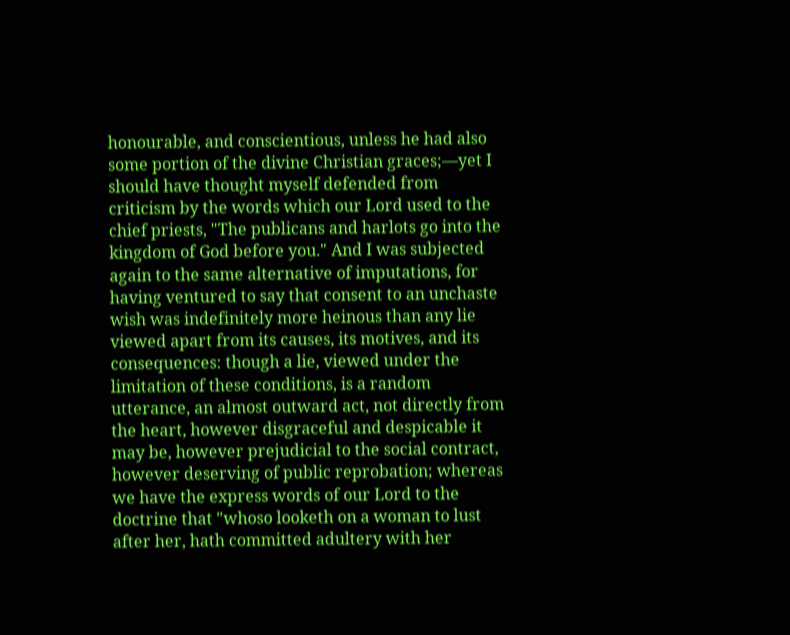honourable, and conscientious, unless he had also some portion of the divine Christian graces;—yet I should have thought myself defended from criticism by the words which our Lord used to the chief priests, "The publicans and harlots go into the kingdom of God before you." And I was subjected again to the same alternative of imputations, for having ventured to say that consent to an unchaste wish was indefinitely more heinous than any lie viewed apart from its causes, its motives, and its consequences: though a lie, viewed under the limitation of these conditions, is a random utterance, an almost outward act, not directly from the heart, however disgraceful and despicable it may be, however prejudicial to the social contract, however deserving of public reprobation; whereas we have the express words of our Lord to the doctrine that "whoso looketh on a woman to lust after her, hath committed adultery with her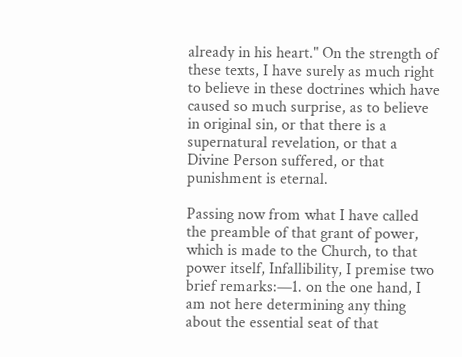already in his heart." On the strength of these texts, I have surely as much right to believe in these doctrines which have caused so much surprise, as to believe in original sin, or that there is a supernatural revelation, or that a Divine Person suffered, or that punishment is eternal.

Passing now from what I have called the preamble of that grant of power, which is made to the Church, to that power itself, Infallibility, I premise two brief remarks:—1. on the one hand, I am not here determining any thing about the essential seat of that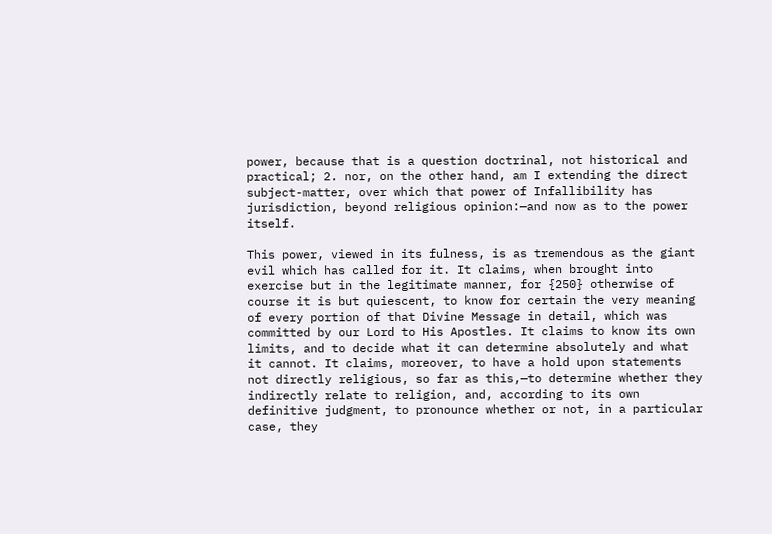power, because that is a question doctrinal, not historical and practical; 2. nor, on the other hand, am I extending the direct subject-matter, over which that power of Infallibility has jurisdiction, beyond religious opinion:—and now as to the power itself.

This power, viewed in its fulness, is as tremendous as the giant evil which has called for it. It claims, when brought into exercise but in the legitimate manner, for {250} otherwise of course it is but quiescent, to know for certain the very meaning of every portion of that Divine Message in detail, which was committed by our Lord to His Apostles. It claims to know its own limits, and to decide what it can determine absolutely and what it cannot. It claims, moreover, to have a hold upon statements not directly religious, so far as this,—to determine whether they indirectly relate to religion, and, according to its own definitive judgment, to pronounce whether or not, in a particular case, they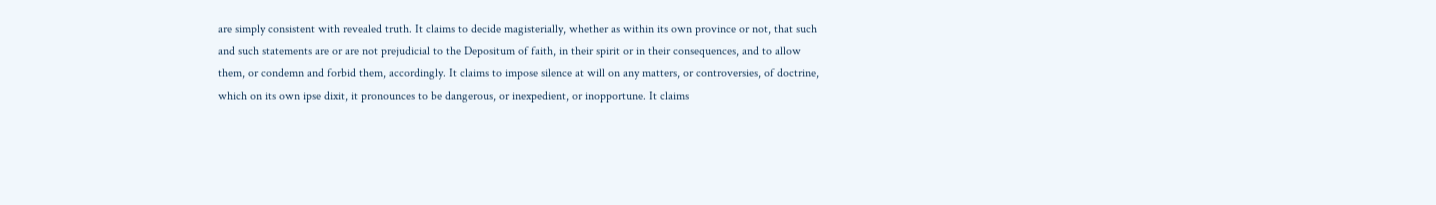are simply consistent with revealed truth. It claims to decide magisterially, whether as within its own province or not, that such and such statements are or are not prejudicial to the Depositum of faith, in their spirit or in their consequences, and to allow them, or condemn and forbid them, accordingly. It claims to impose silence at will on any matters, or controversies, of doctrine, which on its own ipse dixit, it pronounces to be dangerous, or inexpedient, or inopportune. It claims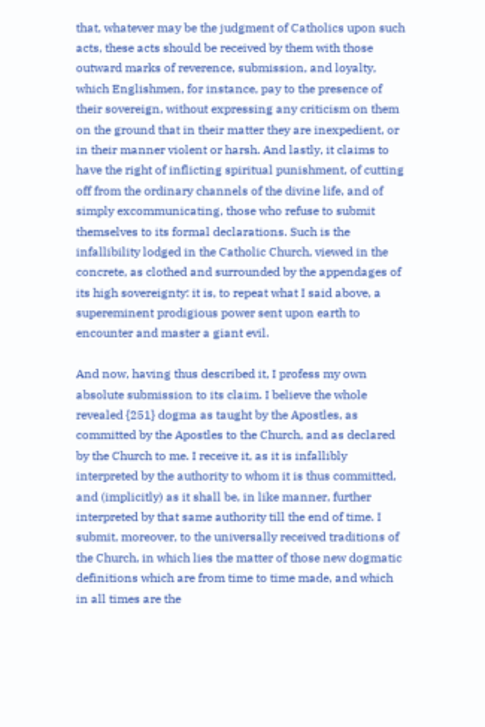that, whatever may be the judgment of Catholics upon such acts, these acts should be received by them with those outward marks of reverence, submission, and loyalty, which Englishmen, for instance, pay to the presence of their sovereign, without expressing any criticism on them on the ground that in their matter they are inexpedient, or in their manner violent or harsh. And lastly, it claims to have the right of inflicting spiritual punishment, of cutting off from the ordinary channels of the divine life, and of simply excommunicating, those who refuse to submit themselves to its formal declarations. Such is the infallibility lodged in the Catholic Church, viewed in the concrete, as clothed and surrounded by the appendages of its high sovereignty: it is, to repeat what I said above, a supereminent prodigious power sent upon earth to encounter and master a giant evil.

And now, having thus described it, I profess my own absolute submission to its claim. I believe the whole revealed {251} dogma as taught by the Apostles, as committed by the Apostles to the Church, and as declared by the Church to me. I receive it, as it is infallibly interpreted by the authority to whom it is thus committed, and (implicitly) as it shall be, in like manner, further interpreted by that same authority till the end of time. I submit, moreover, to the universally received traditions of the Church, in which lies the matter of those new dogmatic definitions which are from time to time made, and which in all times are the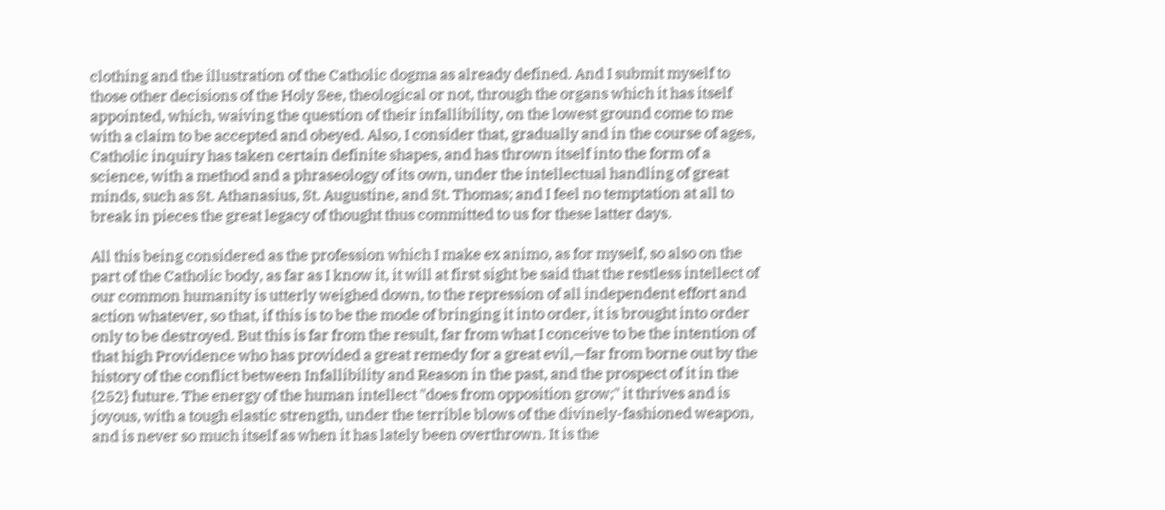clothing and the illustration of the Catholic dogma as already defined. And I submit myself to those other decisions of the Holy See, theological or not, through the organs which it has itself appointed, which, waiving the question of their infallibility, on the lowest ground come to me with a claim to be accepted and obeyed. Also, I consider that, gradually and in the course of ages, Catholic inquiry has taken certain definite shapes, and has thrown itself into the form of a science, with a method and a phraseology of its own, under the intellectual handling of great minds, such as St. Athanasius, St. Augustine, and St. Thomas; and I feel no temptation at all to break in pieces the great legacy of thought thus committed to us for these latter days.

All this being considered as the profession which I make ex animo, as for myself, so also on the part of the Catholic body, as far as I know it, it will at first sight be said that the restless intellect of our common humanity is utterly weighed down, to the repression of all independent effort and action whatever, so that, if this is to be the mode of bringing it into order, it is brought into order only to be destroyed. But this is far from the result, far from what I conceive to be the intention of that high Providence who has provided a great remedy for a great evil,—far from borne out by the history of the conflict between Infallibility and Reason in the past, and the prospect of it in the {252} future. The energy of the human intellect "does from opposition grow;" it thrives and is joyous, with a tough elastic strength, under the terrible blows of the divinely-fashioned weapon, and is never so much itself as when it has lately been overthrown. It is the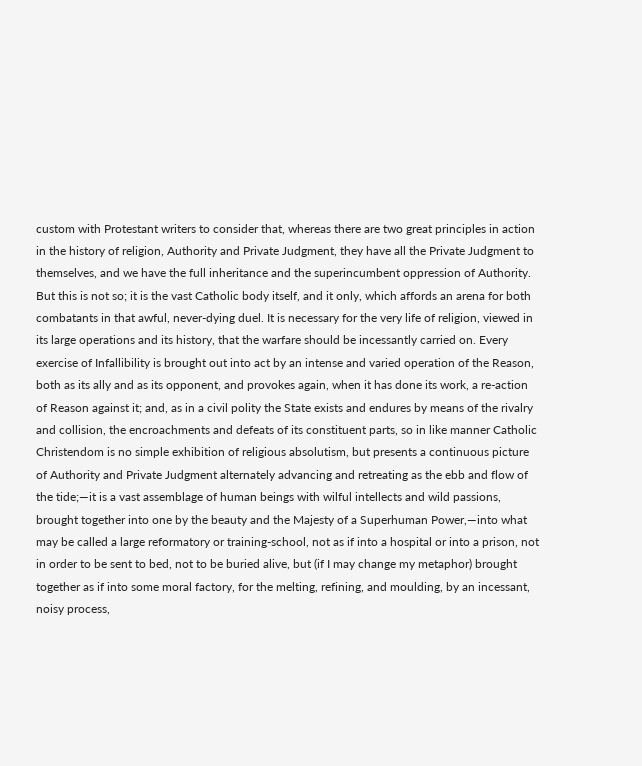custom with Protestant writers to consider that, whereas there are two great principles in action in the history of religion, Authority and Private Judgment, they have all the Private Judgment to themselves, and we have the full inheritance and the superincumbent oppression of Authority. But this is not so; it is the vast Catholic body itself, and it only, which affords an arena for both combatants in that awful, never-dying duel. It is necessary for the very life of religion, viewed in its large operations and its history, that the warfare should be incessantly carried on. Every exercise of Infallibility is brought out into act by an intense and varied operation of the Reason, both as its ally and as its opponent, and provokes again, when it has done its work, a re-action of Reason against it; and, as in a civil polity the State exists and endures by means of the rivalry and collision, the encroachments and defeats of its constituent parts, so in like manner Catholic Christendom is no simple exhibition of religious absolutism, but presents a continuous picture of Authority and Private Judgment alternately advancing and retreating as the ebb and flow of the tide;—it is a vast assemblage of human beings with wilful intellects and wild passions, brought together into one by the beauty and the Majesty of a Superhuman Power,—into what may be called a large reformatory or training-school, not as if into a hospital or into a prison, not in order to be sent to bed, not to be buried alive, but (if I may change my metaphor) brought together as if into some moral factory, for the melting, refining, and moulding, by an incessant, noisy process,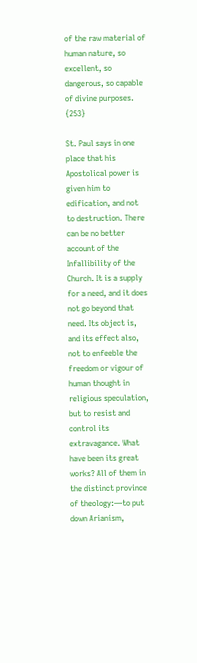of the raw material of human nature, so excellent, so dangerous, so capable of divine purposes. {253}

St. Paul says in one place that his Apostolical power is given him to edification, and not to destruction. There can be no better account of the Infallibility of the Church. It is a supply for a need, and it does not go beyond that need. Its object is, and its effect also, not to enfeeble the freedom or vigour of human thought in religious speculation, but to resist and control its extravagance. What have been its great works? All of them in the distinct province of theology:—to put down Arianism,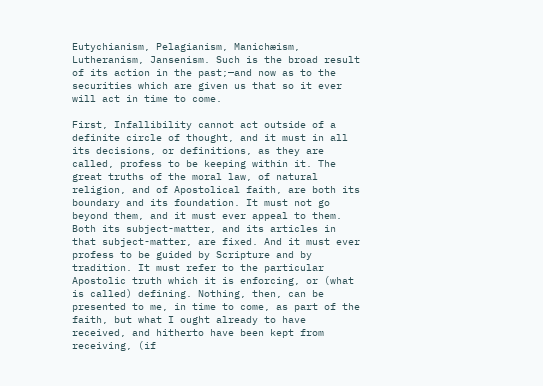Eutychianism, Pelagianism, Manichæism, Lutheranism, Jansenism. Such is the broad result of its action in the past;—and now as to the securities which are given us that so it ever will act in time to come.

First, Infallibility cannot act outside of a definite circle of thought, and it must in all its decisions, or definitions, as they are called, profess to be keeping within it. The great truths of the moral law, of natural religion, and of Apostolical faith, are both its boundary and its foundation. It must not go beyond them, and it must ever appeal to them. Both its subject-matter, and its articles in that subject-matter, are fixed. And it must ever profess to be guided by Scripture and by tradition. It must refer to the particular Apostolic truth which it is enforcing, or (what is called) defining. Nothing, then, can be presented to me, in time to come, as part of the faith, but what I ought already to have received, and hitherto have been kept from receiving, (if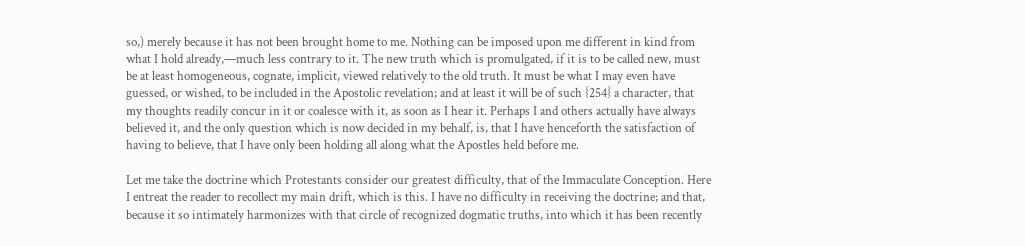so,) merely because it has not been brought home to me. Nothing can be imposed upon me different in kind from what I hold already,—much less contrary to it. The new truth which is promulgated, if it is to be called new, must be at least homogeneous, cognate, implicit, viewed relatively to the old truth. It must be what I may even have guessed, or wished, to be included in the Apostolic revelation; and at least it will be of such {254} a character, that my thoughts readily concur in it or coalesce with it, as soon as I hear it. Perhaps I and others actually have always believed it, and the only question which is now decided in my behalf, is, that I have henceforth the satisfaction of having to believe, that I have only been holding all along what the Apostles held before me.

Let me take the doctrine which Protestants consider our greatest difficulty, that of the Immaculate Conception. Here I entreat the reader to recollect my main drift, which is this. I have no difficulty in receiving the doctrine; and that, because it so intimately harmonizes with that circle of recognized dogmatic truths, into which it has been recently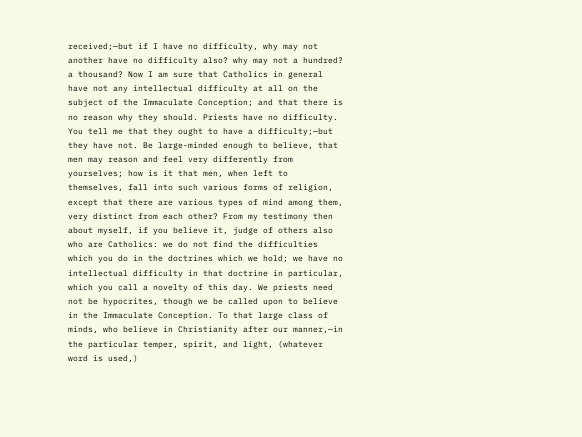received;—but if I have no difficulty, why may not another have no difficulty also? why may not a hundred? a thousand? Now I am sure that Catholics in general have not any intellectual difficulty at all on the subject of the Immaculate Conception; and that there is no reason why they should. Priests have no difficulty. You tell me that they ought to have a difficulty;—but they have not. Be large-minded enough to believe, that men may reason and feel very differently from yourselves; how is it that men, when left to themselves, fall into such various forms of religion, except that there are various types of mind among them, very distinct from each other? From my testimony then about myself, if you believe it, judge of others also who are Catholics: we do not find the difficulties which you do in the doctrines which we hold; we have no intellectual difficulty in that doctrine in particular, which you call a novelty of this day. We priests need not be hypocrites, though we be called upon to believe in the Immaculate Conception. To that large class of minds, who believe in Christianity after our manner,—in the particular temper, spirit, and light, (whatever word is used,)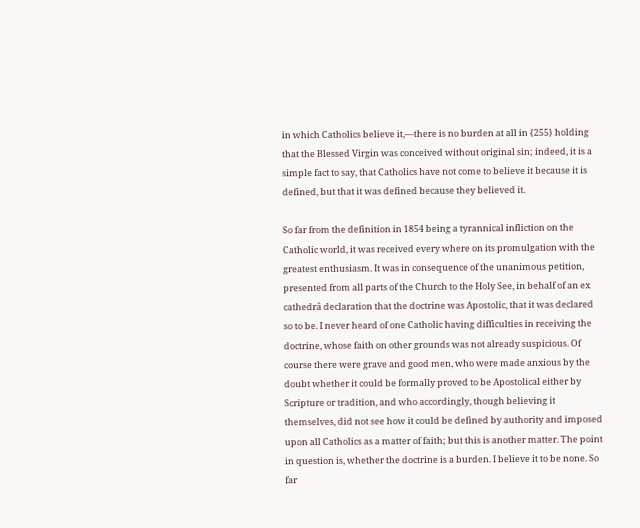in which Catholics believe it,—there is no burden at all in {255} holding that the Blessed Virgin was conceived without original sin; indeed, it is a simple fact to say, that Catholics have not come to believe it because it is defined, but that it was defined because they believed it.

So far from the definition in 1854 being a tyrannical infliction on the Catholic world, it was received every where on its promulgation with the greatest enthusiasm. It was in consequence of the unanimous petition, presented from all parts of the Church to the Holy See, in behalf of an ex cathedrâ declaration that the doctrine was Apostolic, that it was declared so to be. I never heard of one Catholic having difficulties in receiving the doctrine, whose faith on other grounds was not already suspicious. Of course there were grave and good men, who were made anxious by the doubt whether it could be formally proved to be Apostolical either by Scripture or tradition, and who accordingly, though believing it themselves, did not see how it could be defined by authority and imposed upon all Catholics as a matter of faith; but this is another matter. The point in question is, whether the doctrine is a burden. I believe it to be none. So far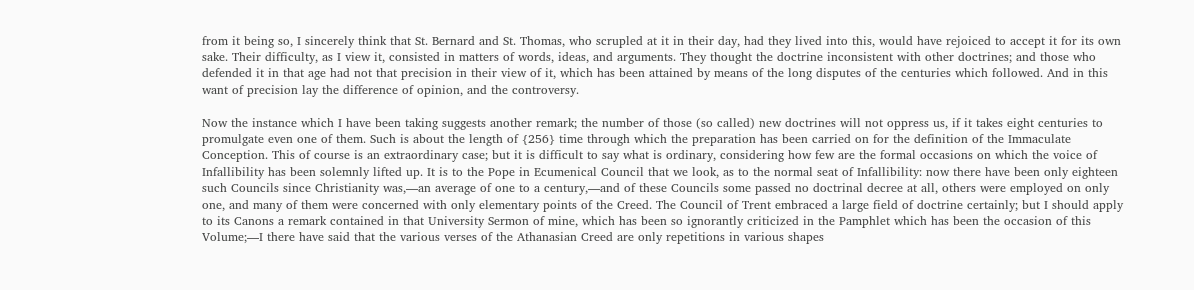from it being so, I sincerely think that St. Bernard and St. Thomas, who scrupled at it in their day, had they lived into this, would have rejoiced to accept it for its own sake. Their difficulty, as I view it, consisted in matters of words, ideas, and arguments. They thought the doctrine inconsistent with other doctrines; and those who defended it in that age had not that precision in their view of it, which has been attained by means of the long disputes of the centuries which followed. And in this want of precision lay the difference of opinion, and the controversy.

Now the instance which I have been taking suggests another remark; the number of those (so called) new doctrines will not oppress us, if it takes eight centuries to promulgate even one of them. Such is about the length of {256} time through which the preparation has been carried on for the definition of the Immaculate Conception. This of course is an extraordinary case; but it is difficult to say what is ordinary, considering how few are the formal occasions on which the voice of Infallibility has been solemnly lifted up. It is to the Pope in Ecumenical Council that we look, as to the normal seat of Infallibility: now there have been only eighteen such Councils since Christianity was,—an average of one to a century,—and of these Councils some passed no doctrinal decree at all, others were employed on only one, and many of them were concerned with only elementary points of the Creed. The Council of Trent embraced a large field of doctrine certainly; but I should apply to its Canons a remark contained in that University Sermon of mine, which has been so ignorantly criticized in the Pamphlet which has been the occasion of this Volume;—I there have said that the various verses of the Athanasian Creed are only repetitions in various shapes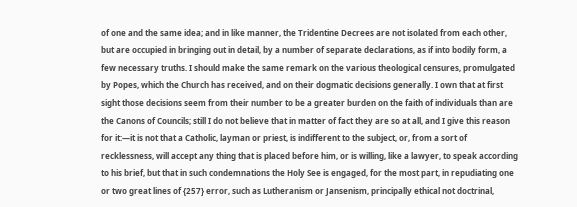of one and the same idea; and in like manner, the Tridentine Decrees are not isolated from each other, but are occupied in bringing out in detail, by a number of separate declarations, as if into bodily form, a few necessary truths. I should make the same remark on the various theological censures, promulgated by Popes, which the Church has received, and on their dogmatic decisions generally. I own that at first sight those decisions seem from their number to be a greater burden on the faith of individuals than are the Canons of Councils; still I do not believe that in matter of fact they are so at all, and I give this reason for it:—it is not that a Catholic, layman or priest, is indifferent to the subject, or, from a sort of recklessness, will accept any thing that is placed before him, or is willing, like a lawyer, to speak according to his brief, but that in such condemnations the Holy See is engaged, for the most part, in repudiating one or two great lines of {257} error, such as Lutheranism or Jansenism, principally ethical not doctrinal,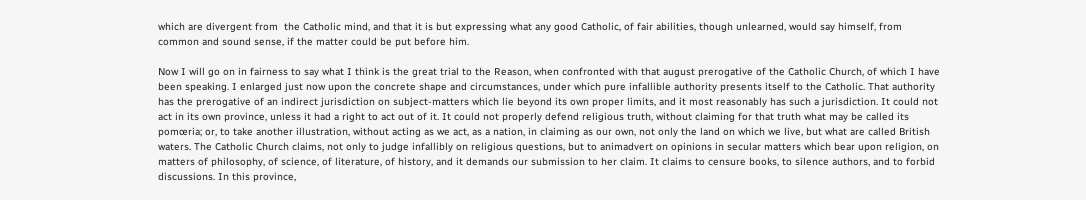which are divergent from  the Catholic mind, and that it is but expressing what any good Catholic, of fair abilities, though unlearned, would say himself, from common and sound sense, if the matter could be put before him.

Now I will go on in fairness to say what I think is the great trial to the Reason, when confronted with that august prerogative of the Catholic Church, of which I have been speaking. I enlarged just now upon the concrete shape and circumstances, under which pure infallible authority presents itself to the Catholic. That authority has the prerogative of an indirect jurisdiction on subject-matters which lie beyond its own proper limits, and it most reasonably has such a jurisdiction. It could not act in its own province, unless it had a right to act out of it. It could not properly defend religious truth, without claiming for that truth what may be called its pomœria; or, to take another illustration, without acting as we act, as a nation, in claiming as our own, not only the land on which we live, but what are called British waters. The Catholic Church claims, not only to judge infallibly on religious questions, but to animadvert on opinions in secular matters which bear upon religion, on matters of philosophy, of science, of literature, of history, and it demands our submission to her claim. It claims to censure books, to silence authors, and to forbid discussions. In this province,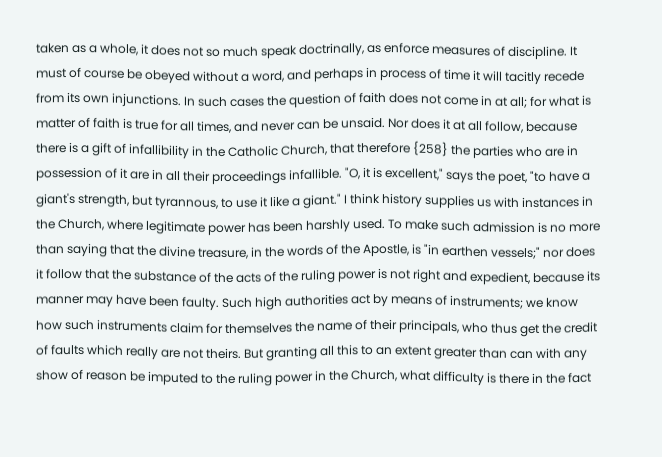taken as a whole, it does not so much speak doctrinally, as enforce measures of discipline. It must of course be obeyed without a word, and perhaps in process of time it will tacitly recede from its own injunctions. In such cases the question of faith does not come in at all; for what is matter of faith is true for all times, and never can be unsaid. Nor does it at all follow, because there is a gift of infallibility in the Catholic Church, that therefore {258} the parties who are in possession of it are in all their proceedings infallible. "O, it is excellent," says the poet, "to have a giant's strength, but tyrannous, to use it like a giant." I think history supplies us with instances in the Church, where legitimate power has been harshly used. To make such admission is no more than saying that the divine treasure, in the words of the Apostle, is "in earthen vessels;" nor does it follow that the substance of the acts of the ruling power is not right and expedient, because its manner may have been faulty. Such high authorities act by means of instruments; we know how such instruments claim for themselves the name of their principals, who thus get the credit of faults which really are not theirs. But granting all this to an extent greater than can with any show of reason be imputed to the ruling power in the Church, what difficulty is there in the fact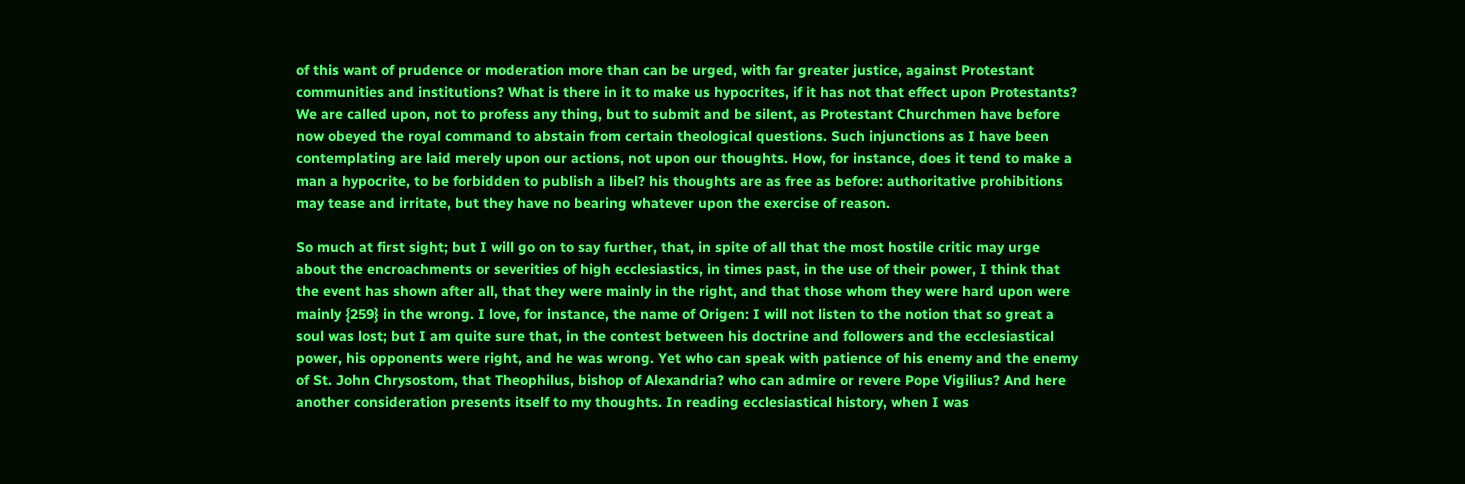of this want of prudence or moderation more than can be urged, with far greater justice, against Protestant communities and institutions? What is there in it to make us hypocrites, if it has not that effect upon Protestants? We are called upon, not to profess any thing, but to submit and be silent, as Protestant Churchmen have before now obeyed the royal command to abstain from certain theological questions. Such injunctions as I have been contemplating are laid merely upon our actions, not upon our thoughts. How, for instance, does it tend to make a man a hypocrite, to be forbidden to publish a libel? his thoughts are as free as before: authoritative prohibitions may tease and irritate, but they have no bearing whatever upon the exercise of reason.

So much at first sight; but I will go on to say further, that, in spite of all that the most hostile critic may urge about the encroachments or severities of high ecclesiastics, in times past, in the use of their power, I think that the event has shown after all, that they were mainly in the right, and that those whom they were hard upon were mainly {259} in the wrong. I love, for instance, the name of Origen: I will not listen to the notion that so great a soul was lost; but I am quite sure that, in the contest between his doctrine and followers and the ecclesiastical power, his opponents were right, and he was wrong. Yet who can speak with patience of his enemy and the enemy of St. John Chrysostom, that Theophilus, bishop of Alexandria? who can admire or revere Pope Vigilius? And here another consideration presents itself to my thoughts. In reading ecclesiastical history, when I was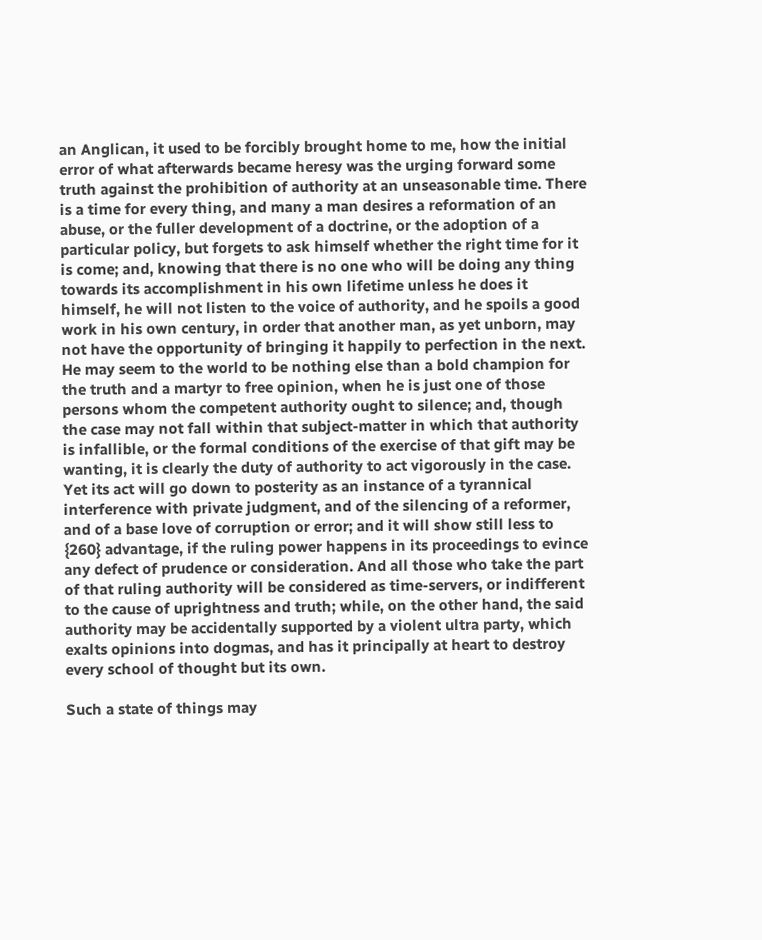an Anglican, it used to be forcibly brought home to me, how the initial error of what afterwards became heresy was the urging forward some truth against the prohibition of authority at an unseasonable time. There is a time for every thing, and many a man desires a reformation of an abuse, or the fuller development of a doctrine, or the adoption of a particular policy, but forgets to ask himself whether the right time for it is come; and, knowing that there is no one who will be doing any thing towards its accomplishment in his own lifetime unless he does it himself, he will not listen to the voice of authority, and he spoils a good work in his own century, in order that another man, as yet unborn, may not have the opportunity of bringing it happily to perfection in the next. He may seem to the world to be nothing else than a bold champion for the truth and a martyr to free opinion, when he is just one of those persons whom the competent authority ought to silence; and, though the case may not fall within that subject-matter in which that authority is infallible, or the formal conditions of the exercise of that gift may be wanting, it is clearly the duty of authority to act vigorously in the case. Yet its act will go down to posterity as an instance of a tyrannical interference with private judgment, and of the silencing of a reformer, and of a base love of corruption or error; and it will show still less to {260} advantage, if the ruling power happens in its proceedings to evince any defect of prudence or consideration. And all those who take the part of that ruling authority will be considered as time-servers, or indifferent to the cause of uprightness and truth; while, on the other hand, the said authority may be accidentally supported by a violent ultra party, which exalts opinions into dogmas, and has it principally at heart to destroy every school of thought but its own.

Such a state of things may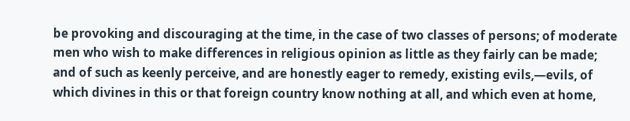be provoking and discouraging at the time, in the case of two classes of persons; of moderate men who wish to make differences in religious opinion as little as they fairly can be made; and of such as keenly perceive, and are honestly eager to remedy, existing evils,—evils, of which divines in this or that foreign country know nothing at all, and which even at home,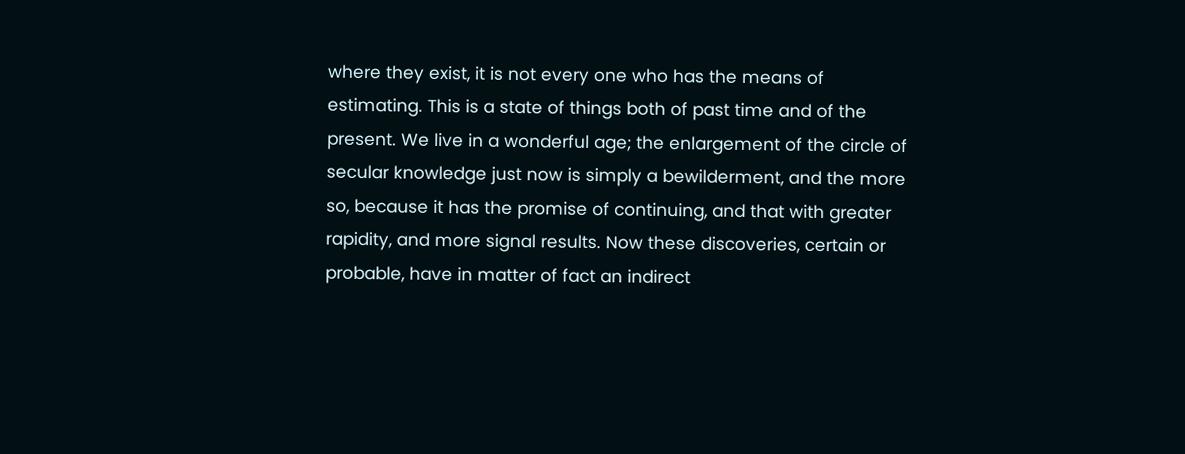where they exist, it is not every one who has the means of estimating. This is a state of things both of past time and of the present. We live in a wonderful age; the enlargement of the circle of secular knowledge just now is simply a bewilderment, and the more so, because it has the promise of continuing, and that with greater rapidity, and more signal results. Now these discoveries, certain or probable, have in matter of fact an indirect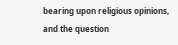bearing upon religious opinions, and the question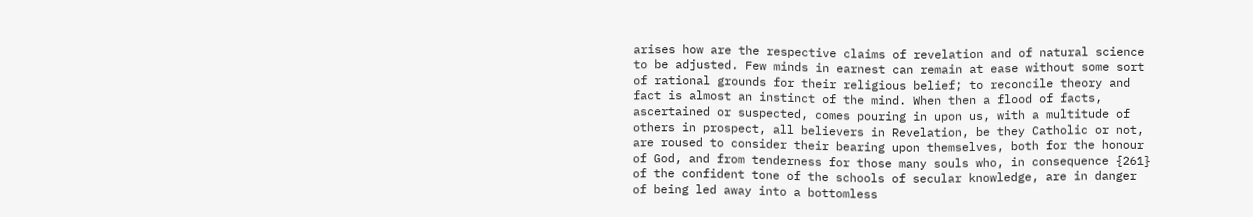arises how are the respective claims of revelation and of natural science to be adjusted. Few minds in earnest can remain at ease without some sort of rational grounds for their religious belief; to reconcile theory and fact is almost an instinct of the mind. When then a flood of facts, ascertained or suspected, comes pouring in upon us, with a multitude of others in prospect, all believers in Revelation, be they Catholic or not, are roused to consider their bearing upon themselves, both for the honour of God, and from tenderness for those many souls who, in consequence {261} of the confident tone of the schools of secular knowledge, are in danger of being led away into a bottomless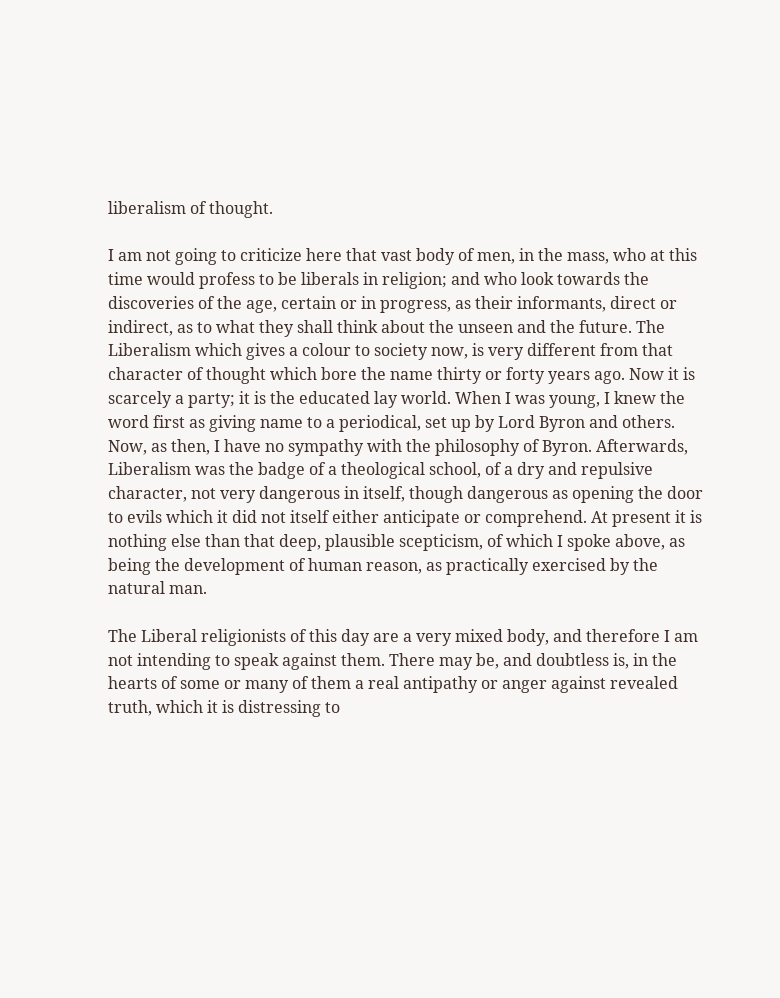liberalism of thought.

I am not going to criticize here that vast body of men, in the mass, who at this time would profess to be liberals in religion; and who look towards the discoveries of the age, certain or in progress, as their informants, direct or indirect, as to what they shall think about the unseen and the future. The Liberalism which gives a colour to society now, is very different from that character of thought which bore the name thirty or forty years ago. Now it is scarcely a party; it is the educated lay world. When I was young, I knew the word first as giving name to a periodical, set up by Lord Byron and others. Now, as then, I have no sympathy with the philosophy of Byron. Afterwards, Liberalism was the badge of a theological school, of a dry and repulsive character, not very dangerous in itself, though dangerous as opening the door to evils which it did not itself either anticipate or comprehend. At present it is nothing else than that deep, plausible scepticism, of which I spoke above, as being the development of human reason, as practically exercised by the natural man.

The Liberal religionists of this day are a very mixed body, and therefore I am not intending to speak against them. There may be, and doubtless is, in the hearts of some or many of them a real antipathy or anger against revealed truth, which it is distressing to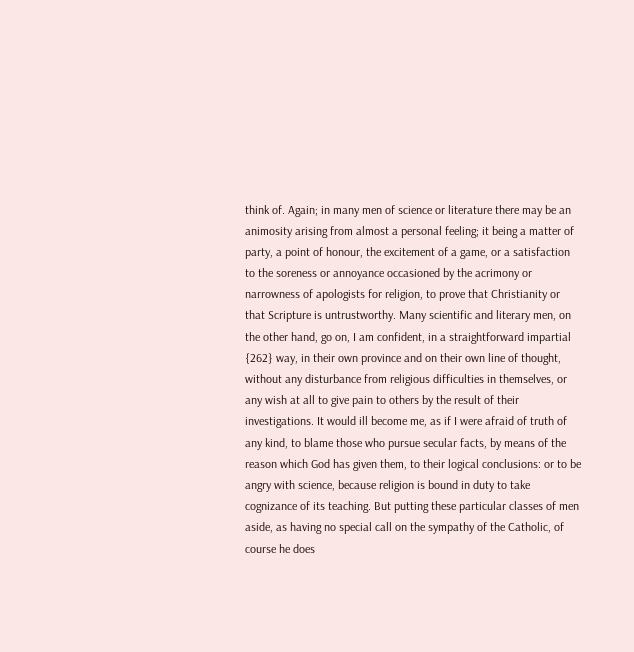think of. Again; in many men of science or literature there may be an animosity arising from almost a personal feeling; it being a matter of party, a point of honour, the excitement of a game, or a satisfaction to the soreness or annoyance occasioned by the acrimony or narrowness of apologists for religion, to prove that Christianity or that Scripture is untrustworthy. Many scientific and literary men, on the other hand, go on, I am confident, in a straightforward impartial {262} way, in their own province and on their own line of thought, without any disturbance from religious difficulties in themselves, or any wish at all to give pain to others by the result of their investigations. It would ill become me, as if I were afraid of truth of any kind, to blame those who pursue secular facts, by means of the reason which God has given them, to their logical conclusions: or to be angry with science, because religion is bound in duty to take cognizance of its teaching. But putting these particular classes of men aside, as having no special call on the sympathy of the Catholic, of course he does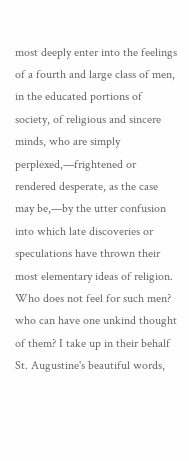most deeply enter into the feelings of a fourth and large class of men, in the educated portions of society, of religious and sincere minds, who are simply perplexed,—frightened or rendered desperate, as the case may be,—by the utter confusion into which late discoveries or speculations have thrown their most elementary ideas of religion. Who does not feel for such men? who can have one unkind thought of them? I take up in their behalf St. Augustine's beautiful words,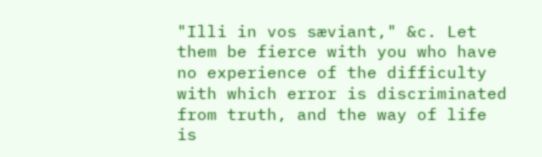"Illi in vos sæviant," &c. Let them be fierce with you who have no experience of the difficulty with which error is discriminated from truth, and the way of life is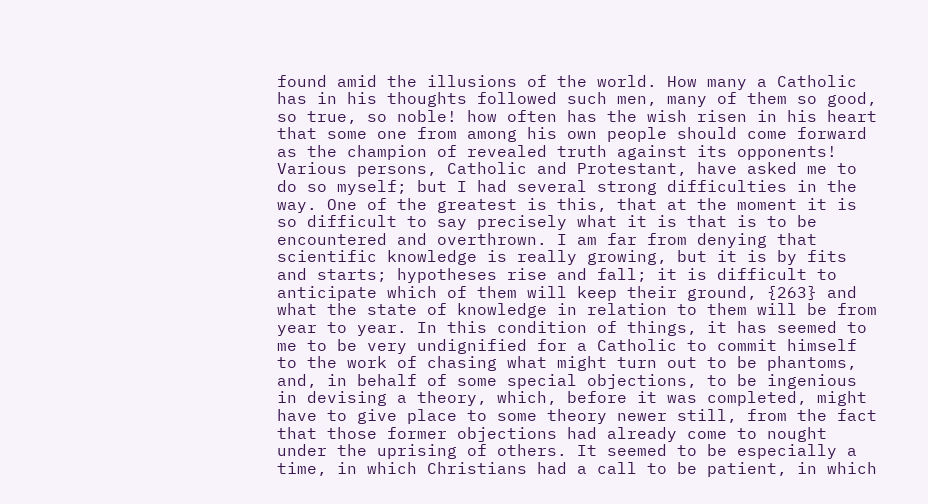found amid the illusions of the world. How many a Catholic has in his thoughts followed such men, many of them so good, so true, so noble! how often has the wish risen in his heart that some one from among his own people should come forward as the champion of revealed truth against its opponents! Various persons, Catholic and Protestant, have asked me to do so myself; but I had several strong difficulties in the way. One of the greatest is this, that at the moment it is so difficult to say precisely what it is that is to be encountered and overthrown. I am far from denying that scientific knowledge is really growing, but it is by fits and starts; hypotheses rise and fall; it is difficult to anticipate which of them will keep their ground, {263} and what the state of knowledge in relation to them will be from year to year. In this condition of things, it has seemed to me to be very undignified for a Catholic to commit himself to the work of chasing what might turn out to be phantoms, and, in behalf of some special objections, to be ingenious in devising a theory, which, before it was completed, might have to give place to some theory newer still, from the fact that those former objections had already come to nought under the uprising of others. It seemed to be especially a time, in which Christians had a call to be patient, in which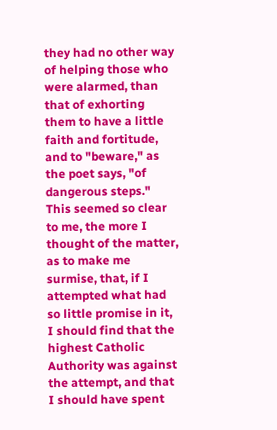they had no other way of helping those who were alarmed, than that of exhorting them to have a little faith and fortitude, and to "beware," as the poet says, "of dangerous steps." This seemed so clear to me, the more I thought of the matter, as to make me surmise, that, if I attempted what had so little promise in it, I should find that the highest Catholic Authority was against the attempt, and that I should have spent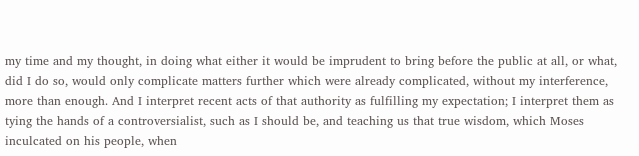my time and my thought, in doing what either it would be imprudent to bring before the public at all, or what, did I do so, would only complicate matters further which were already complicated, without my interference, more than enough. And I interpret recent acts of that authority as fulfilling my expectation; I interpret them as tying the hands of a controversialist, such as I should be, and teaching us that true wisdom, which Moses inculcated on his people, when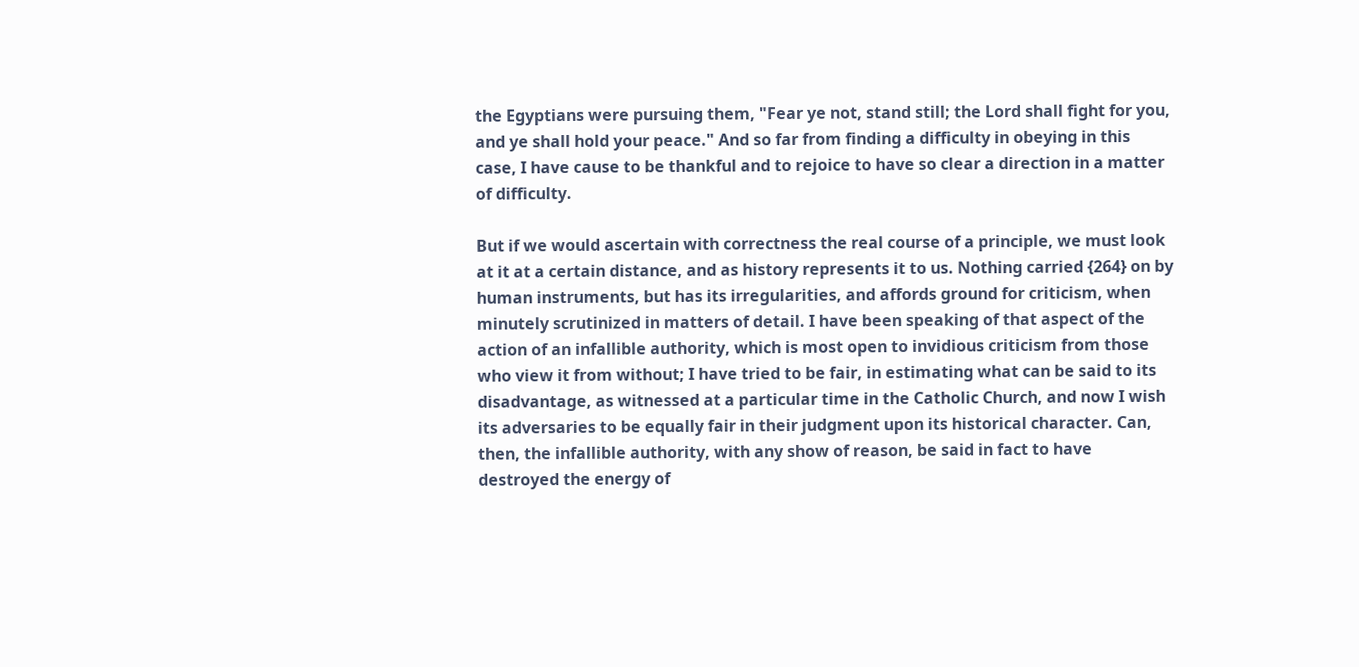the Egyptians were pursuing them, "Fear ye not, stand still; the Lord shall fight for you, and ye shall hold your peace." And so far from finding a difficulty in obeying in this case, I have cause to be thankful and to rejoice to have so clear a direction in a matter of difficulty.

But if we would ascertain with correctness the real course of a principle, we must look at it at a certain distance, and as history represents it to us. Nothing carried {264} on by human instruments, but has its irregularities, and affords ground for criticism, when minutely scrutinized in matters of detail. I have been speaking of that aspect of the action of an infallible authority, which is most open to invidious criticism from those who view it from without; I have tried to be fair, in estimating what can be said to its disadvantage, as witnessed at a particular time in the Catholic Church, and now I wish its adversaries to be equally fair in their judgment upon its historical character. Can, then, the infallible authority, with any show of reason, be said in fact to have destroyed the energy of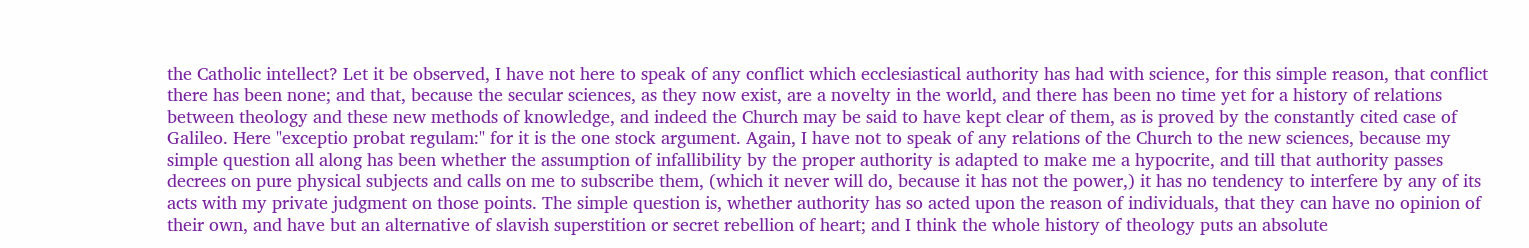the Catholic intellect? Let it be observed, I have not here to speak of any conflict which ecclesiastical authority has had with science, for this simple reason, that conflict there has been none; and that, because the secular sciences, as they now exist, are a novelty in the world, and there has been no time yet for a history of relations between theology and these new methods of knowledge, and indeed the Church may be said to have kept clear of them, as is proved by the constantly cited case of Galileo. Here "exceptio probat regulam:" for it is the one stock argument. Again, I have not to speak of any relations of the Church to the new sciences, because my simple question all along has been whether the assumption of infallibility by the proper authority is adapted to make me a hypocrite, and till that authority passes decrees on pure physical subjects and calls on me to subscribe them, (which it never will do, because it has not the power,) it has no tendency to interfere by any of its acts with my private judgment on those points. The simple question is, whether authority has so acted upon the reason of individuals, that they can have no opinion of their own, and have but an alternative of slavish superstition or secret rebellion of heart; and I think the whole history of theology puts an absolute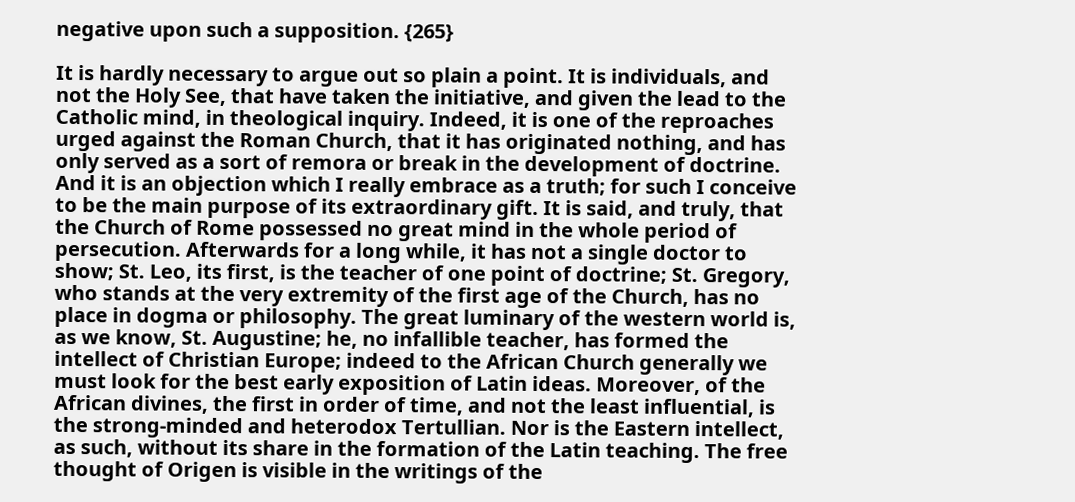negative upon such a supposition. {265}

It is hardly necessary to argue out so plain a point. It is individuals, and not the Holy See, that have taken the initiative, and given the lead to the Catholic mind, in theological inquiry. Indeed, it is one of the reproaches urged against the Roman Church, that it has originated nothing, and has only served as a sort of remora or break in the development of doctrine. And it is an objection which I really embrace as a truth; for such I conceive to be the main purpose of its extraordinary gift. It is said, and truly, that the Church of Rome possessed no great mind in the whole period of persecution. Afterwards for a long while, it has not a single doctor to show; St. Leo, its first, is the teacher of one point of doctrine; St. Gregory, who stands at the very extremity of the first age of the Church, has no place in dogma or philosophy. The great luminary of the western world is, as we know, St. Augustine; he, no infallible teacher, has formed the intellect of Christian Europe; indeed to the African Church generally we must look for the best early exposition of Latin ideas. Moreover, of the African divines, the first in order of time, and not the least influential, is the strong-minded and heterodox Tertullian. Nor is the Eastern intellect, as such, without its share in the formation of the Latin teaching. The free thought of Origen is visible in the writings of the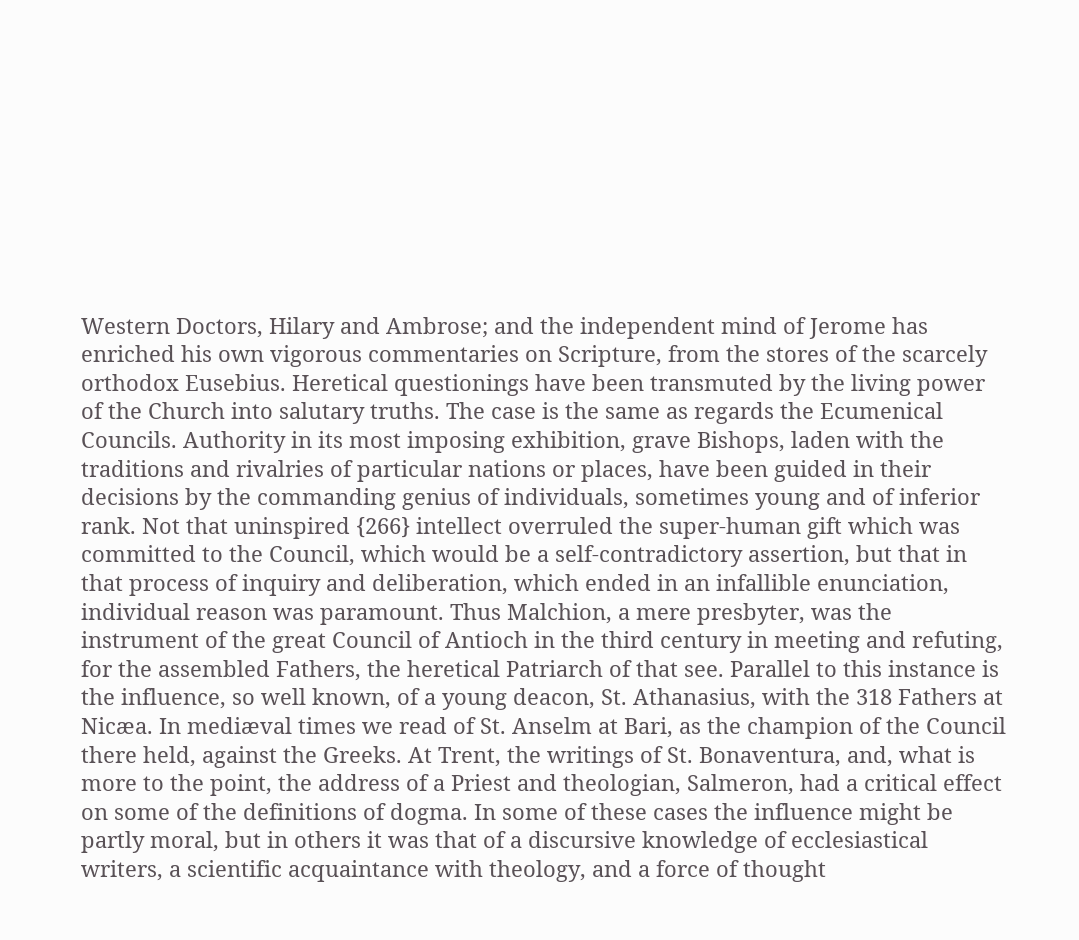Western Doctors, Hilary and Ambrose; and the independent mind of Jerome has enriched his own vigorous commentaries on Scripture, from the stores of the scarcely orthodox Eusebius. Heretical questionings have been transmuted by the living power of the Church into salutary truths. The case is the same as regards the Ecumenical Councils. Authority in its most imposing exhibition, grave Bishops, laden with the traditions and rivalries of particular nations or places, have been guided in their decisions by the commanding genius of individuals, sometimes young and of inferior rank. Not that uninspired {266} intellect overruled the super-human gift which was committed to the Council, which would be a self-contradictory assertion, but that in that process of inquiry and deliberation, which ended in an infallible enunciation, individual reason was paramount. Thus Malchion, a mere presbyter, was the instrument of the great Council of Antioch in the third century in meeting and refuting, for the assembled Fathers, the heretical Patriarch of that see. Parallel to this instance is the influence, so well known, of a young deacon, St. Athanasius, with the 318 Fathers at Nicæa. In mediæval times we read of St. Anselm at Bari, as the champion of the Council there held, against the Greeks. At Trent, the writings of St. Bonaventura, and, what is more to the point, the address of a Priest and theologian, Salmeron, had a critical effect on some of the definitions of dogma. In some of these cases the influence might be partly moral, but in others it was that of a discursive knowledge of ecclesiastical writers, a scientific acquaintance with theology, and a force of thought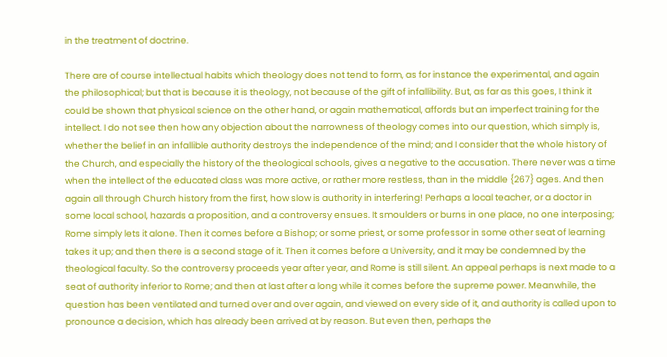in the treatment of doctrine.

There are of course intellectual habits which theology does not tend to form, as for instance the experimental, and again the philosophical; but that is because it is theology, not because of the gift of infallibility. But, as far as this goes, I think it could be shown that physical science on the other hand, or again mathematical, affords but an imperfect training for the intellect. I do not see then how any objection about the narrowness of theology comes into our question, which simply is, whether the belief in an infallible authority destroys the independence of the mind; and I consider that the whole history of the Church, and especially the history of the theological schools, gives a negative to the accusation. There never was a time when the intellect of the educated class was more active, or rather more restless, than in the middle {267} ages. And then again all through Church history from the first, how slow is authority in interfering! Perhaps a local teacher, or a doctor in some local school, hazards a proposition, and a controversy ensues. It smoulders or burns in one place, no one interposing; Rome simply lets it alone. Then it comes before a Bishop; or some priest, or some professor in some other seat of learning takes it up; and then there is a second stage of it. Then it comes before a University, and it may be condemned by the theological faculty. So the controversy proceeds year after year, and Rome is still silent. An appeal perhaps is next made to a seat of authority inferior to Rome; and then at last after a long while it comes before the supreme power. Meanwhile, the question has been ventilated and turned over and over again, and viewed on every side of it, and authority is called upon to pronounce a decision, which has already been arrived at by reason. But even then, perhaps the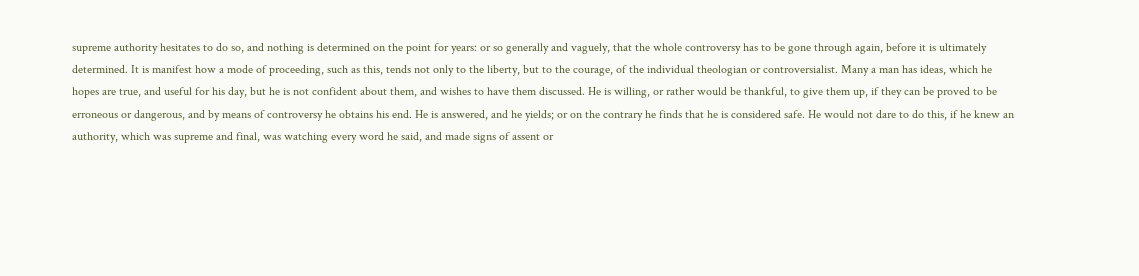supreme authority hesitates to do so, and nothing is determined on the point for years: or so generally and vaguely, that the whole controversy has to be gone through again, before it is ultimately determined. It is manifest how a mode of proceeding, such as this, tends not only to the liberty, but to the courage, of the individual theologian or controversialist. Many a man has ideas, which he hopes are true, and useful for his day, but he is not confident about them, and wishes to have them discussed. He is willing, or rather would be thankful, to give them up, if they can be proved to be erroneous or dangerous, and by means of controversy he obtains his end. He is answered, and he yields; or on the contrary he finds that he is considered safe. He would not dare to do this, if he knew an authority, which was supreme and final, was watching every word he said, and made signs of assent or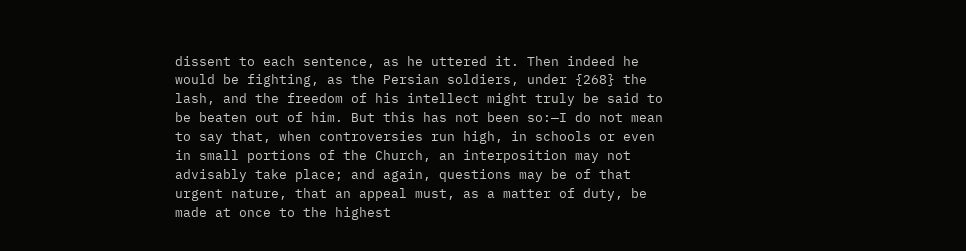dissent to each sentence, as he uttered it. Then indeed he would be fighting, as the Persian soldiers, under {268} the lash, and the freedom of his intellect might truly be said to be beaten out of him. But this has not been so:—I do not mean to say that, when controversies run high, in schools or even in small portions of the Church, an interposition may not advisably take place; and again, questions may be of that urgent nature, that an appeal must, as a matter of duty, be made at once to the highest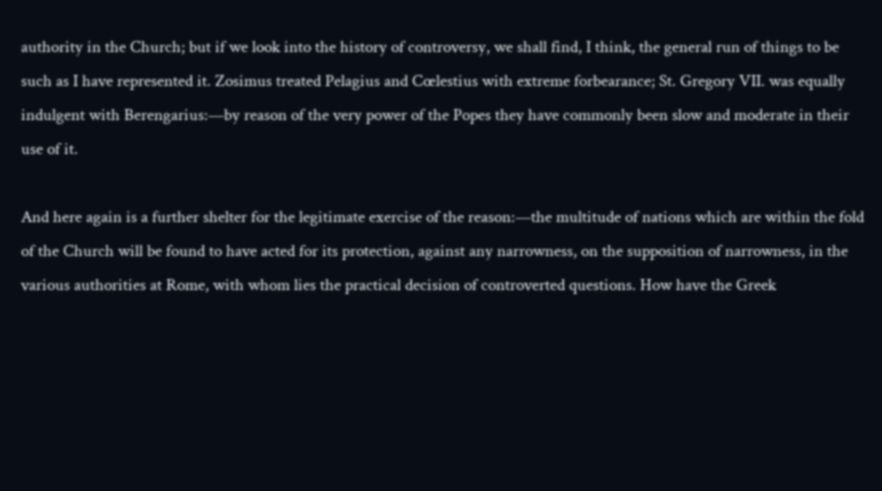authority in the Church; but if we look into the history of controversy, we shall find, I think, the general run of things to be such as I have represented it. Zosimus treated Pelagius and Cœlestius with extreme forbearance; St. Gregory VII. was equally indulgent with Berengarius:—by reason of the very power of the Popes they have commonly been slow and moderate in their use of it.

And here again is a further shelter for the legitimate exercise of the reason:—the multitude of nations which are within the fold of the Church will be found to have acted for its protection, against any narrowness, on the supposition of narrowness, in the various authorities at Rome, with whom lies the practical decision of controverted questions. How have the Greek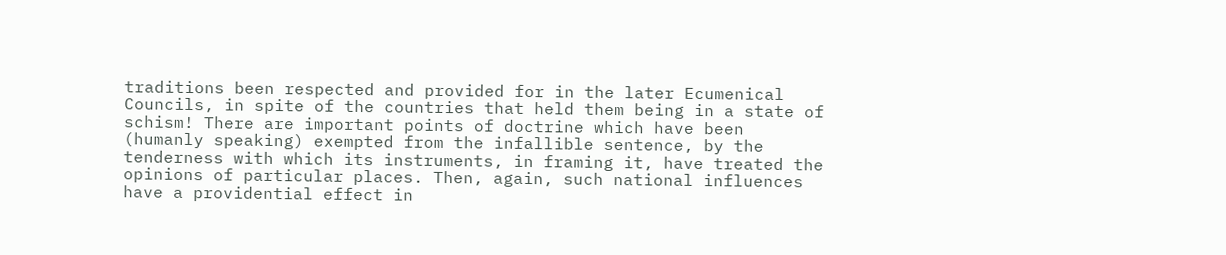traditions been respected and provided for in the later Ecumenical Councils, in spite of the countries that held them being in a state of schism! There are important points of doctrine which have been (humanly speaking) exempted from the infallible sentence, by the tenderness with which its instruments, in framing it, have treated the opinions of particular places. Then, again, such national influences have a providential effect in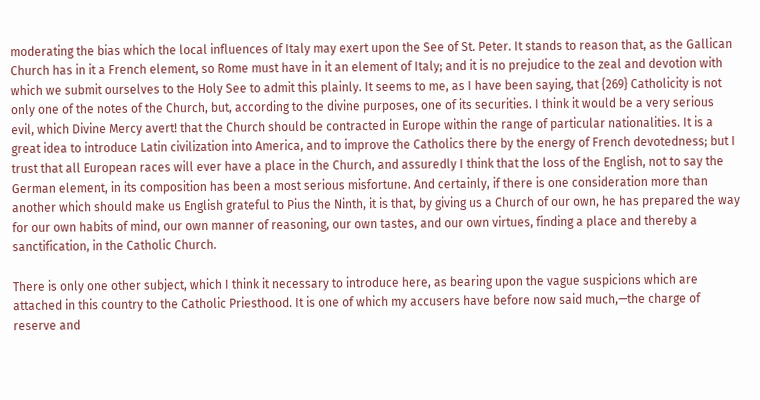moderating the bias which the local influences of Italy may exert upon the See of St. Peter. It stands to reason that, as the Gallican Church has in it a French element, so Rome must have in it an element of Italy; and it is no prejudice to the zeal and devotion with which we submit ourselves to the Holy See to admit this plainly. It seems to me, as I have been saying, that {269} Catholicity is not only one of the notes of the Church, but, according to the divine purposes, one of its securities. I think it would be a very serious evil, which Divine Mercy avert! that the Church should be contracted in Europe within the range of particular nationalities. It is a great idea to introduce Latin civilization into America, and to improve the Catholics there by the energy of French devotedness; but I trust that all European races will ever have a place in the Church, and assuredly I think that the loss of the English, not to say the German element, in its composition has been a most serious misfortune. And certainly, if there is one consideration more than another which should make us English grateful to Pius the Ninth, it is that, by giving us a Church of our own, he has prepared the way for our own habits of mind, our own manner of reasoning, our own tastes, and our own virtues, finding a place and thereby a sanctification, in the Catholic Church.

There is only one other subject, which I think it necessary to introduce here, as bearing upon the vague suspicions which are attached in this country to the Catholic Priesthood. It is one of which my accusers have before now said much,—the charge of reserve and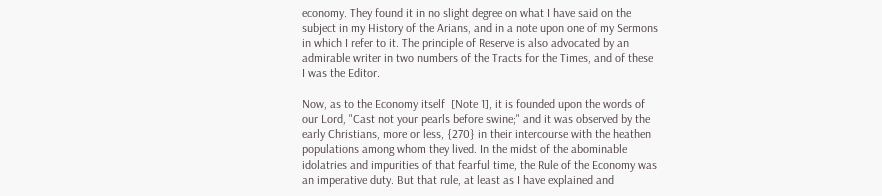economy. They found it in no slight degree on what I have said on the subject in my History of the Arians, and in a note upon one of my Sermons in which I refer to it. The principle of Reserve is also advocated by an admirable writer in two numbers of the Tracts for the Times, and of these I was the Editor.

Now, as to the Economy itself  [Note 1], it is founded upon the words of our Lord, "Cast not your pearls before swine;" and it was observed by the early Christians, more or less, {270} in their intercourse with the heathen populations among whom they lived. In the midst of the abominable idolatries and impurities of that fearful time, the Rule of the Economy was an imperative duty. But that rule, at least as I have explained and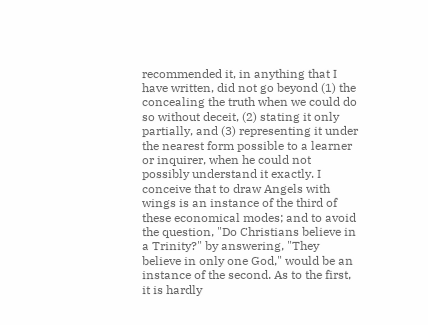recommended it, in anything that I have written, did not go beyond (1) the concealing the truth when we could do so without deceit, (2) stating it only partially, and (3) representing it under the nearest form possible to a learner or inquirer, when he could not possibly understand it exactly. I conceive that to draw Angels with wings is an instance of the third of these economical modes; and to avoid the question, "Do Christians believe in a Trinity?" by answering, "They believe in only one God," would be an instance of the second. As to the first, it is hardly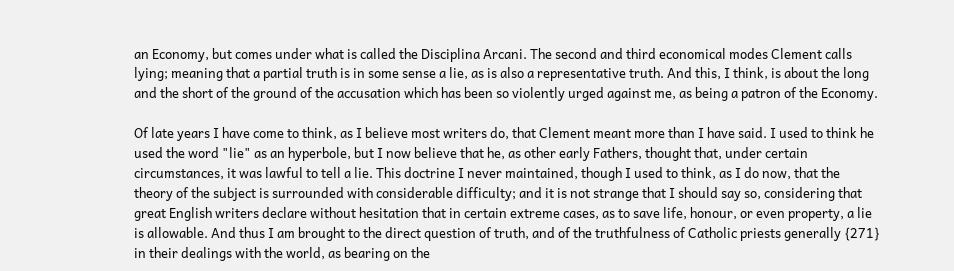an Economy, but comes under what is called the Disciplina Arcani. The second and third economical modes Clement calls lying; meaning that a partial truth is in some sense a lie, as is also a representative truth. And this, I think, is about the long and the short of the ground of the accusation which has been so violently urged against me, as being a patron of the Economy.

Of late years I have come to think, as I believe most writers do, that Clement meant more than I have said. I used to think he used the word "lie" as an hyperbole, but I now believe that he, as other early Fathers, thought that, under certain circumstances, it was lawful to tell a lie. This doctrine I never maintained, though I used to think, as I do now, that the theory of the subject is surrounded with considerable difficulty; and it is not strange that I should say so, considering that great English writers declare without hesitation that in certain extreme cases, as to save life, honour, or even property, a lie is allowable. And thus I am brought to the direct question of truth, and of the truthfulness of Catholic priests generally {271} in their dealings with the world, as bearing on the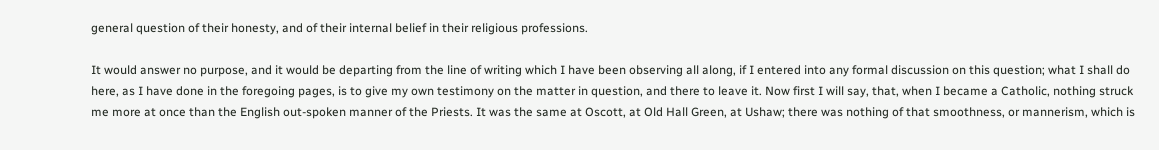general question of their honesty, and of their internal belief in their religious professions.

It would answer no purpose, and it would be departing from the line of writing which I have been observing all along, if I entered into any formal discussion on this question; what I shall do here, as I have done in the foregoing pages, is to give my own testimony on the matter in question, and there to leave it. Now first I will say, that, when I became a Catholic, nothing struck me more at once than the English out-spoken manner of the Priests. It was the same at Oscott, at Old Hall Green, at Ushaw; there was nothing of that smoothness, or mannerism, which is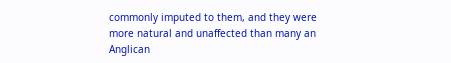commonly imputed to them, and they were more natural and unaffected than many an Anglican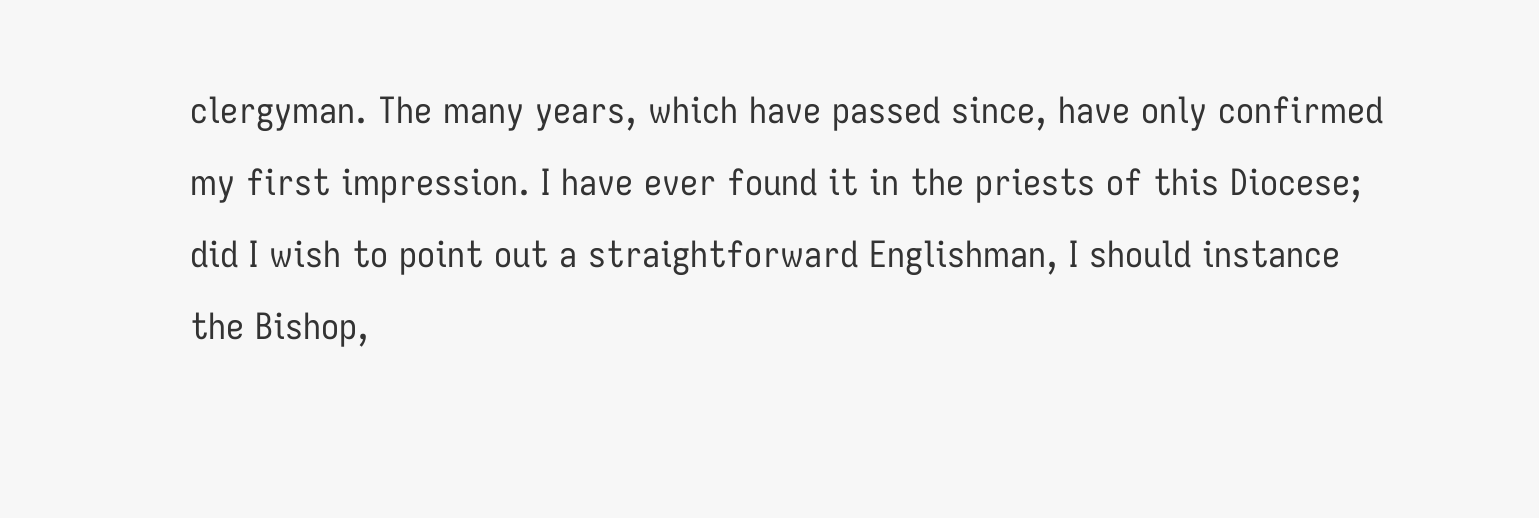clergyman. The many years, which have passed since, have only confirmed my first impression. I have ever found it in the priests of this Diocese; did I wish to point out a straightforward Englishman, I should instance the Bishop,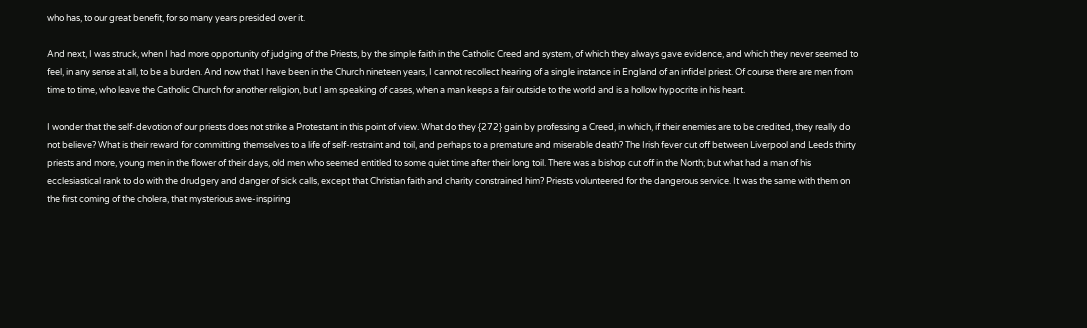who has, to our great benefit, for so many years presided over it.

And next, I was struck, when I had more opportunity of judging of the Priests, by the simple faith in the Catholic Creed and system, of which they always gave evidence, and which they never seemed to feel, in any sense at all, to be a burden. And now that I have been in the Church nineteen years, I cannot recollect hearing of a single instance in England of an infidel priest. Of course there are men from time to time, who leave the Catholic Church for another religion, but I am speaking of cases, when a man keeps a fair outside to the world and is a hollow hypocrite in his heart.

I wonder that the self-devotion of our priests does not strike a Protestant in this point of view. What do they {272} gain by professing a Creed, in which, if their enemies are to be credited, they really do not believe? What is their reward for committing themselves to a life of self-restraint and toil, and perhaps to a premature and miserable death? The Irish fever cut off between Liverpool and Leeds thirty priests and more, young men in the flower of their days, old men who seemed entitled to some quiet time after their long toil. There was a bishop cut off in the North; but what had a man of his ecclesiastical rank to do with the drudgery and danger of sick calls, except that Christian faith and charity constrained him? Priests volunteered for the dangerous service. It was the same with them on the first coming of the cholera, that mysterious awe-inspiring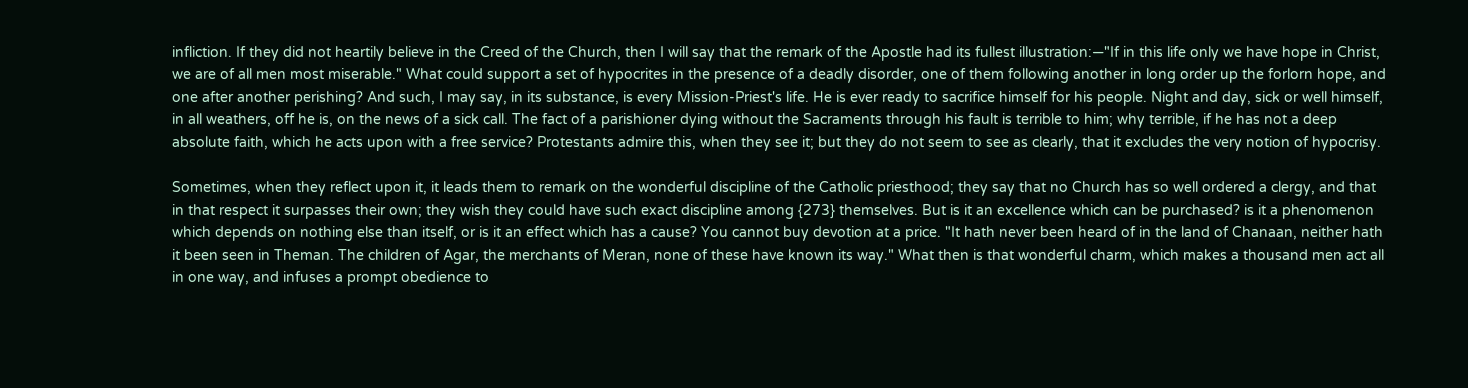infliction. If they did not heartily believe in the Creed of the Church, then I will say that the remark of the Apostle had its fullest illustration:—"If in this life only we have hope in Christ, we are of all men most miserable." What could support a set of hypocrites in the presence of a deadly disorder, one of them following another in long order up the forlorn hope, and one after another perishing? And such, I may say, in its substance, is every Mission-Priest's life. He is ever ready to sacrifice himself for his people. Night and day, sick or well himself, in all weathers, off he is, on the news of a sick call. The fact of a parishioner dying without the Sacraments through his fault is terrible to him; why terrible, if he has not a deep absolute faith, which he acts upon with a free service? Protestants admire this, when they see it; but they do not seem to see as clearly, that it excludes the very notion of hypocrisy.

Sometimes, when they reflect upon it, it leads them to remark on the wonderful discipline of the Catholic priesthood; they say that no Church has so well ordered a clergy, and that in that respect it surpasses their own; they wish they could have such exact discipline among {273} themselves. But is it an excellence which can be purchased? is it a phenomenon which depends on nothing else than itself, or is it an effect which has a cause? You cannot buy devotion at a price. "It hath never been heard of in the land of Chanaan, neither hath it been seen in Theman. The children of Agar, the merchants of Meran, none of these have known its way." What then is that wonderful charm, which makes a thousand men act all in one way, and infuses a prompt obedience to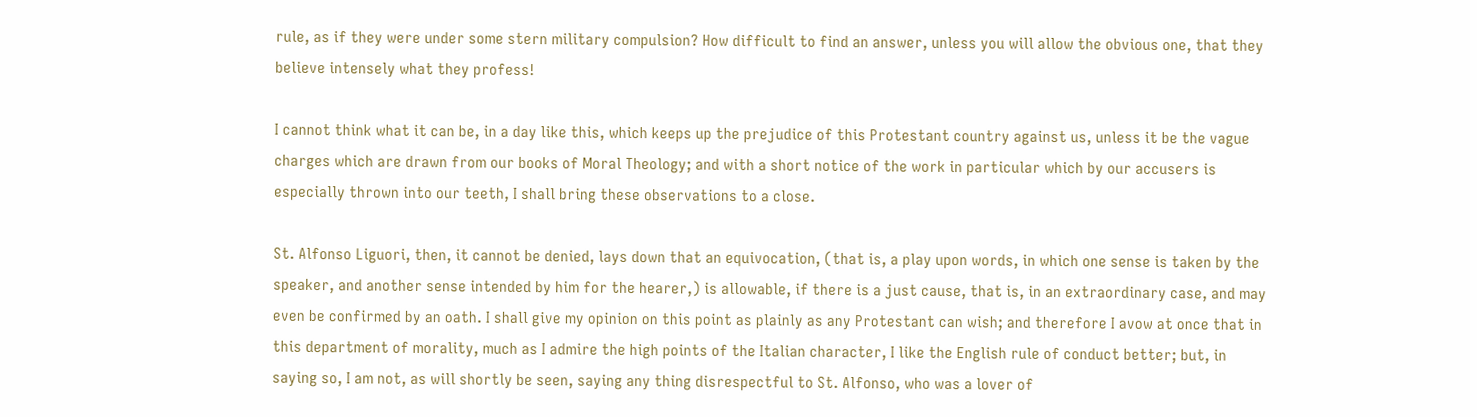rule, as if they were under some stern military compulsion? How difficult to find an answer, unless you will allow the obvious one, that they believe intensely what they profess!

I cannot think what it can be, in a day like this, which keeps up the prejudice of this Protestant country against us, unless it be the vague charges which are drawn from our books of Moral Theology; and with a short notice of the work in particular which by our accusers is especially thrown into our teeth, I shall bring these observations to a close.

St. Alfonso Liguori, then, it cannot be denied, lays down that an equivocation, (that is, a play upon words, in which one sense is taken by the speaker, and another sense intended by him for the hearer,) is allowable, if there is a just cause, that is, in an extraordinary case, and may even be confirmed by an oath. I shall give my opinion on this point as plainly as any Protestant can wish; and therefore I avow at once that in this department of morality, much as I admire the high points of the Italian character, I like the English rule of conduct better; but, in saying so, I am not, as will shortly be seen, saying any thing disrespectful to St. Alfonso, who was a lover of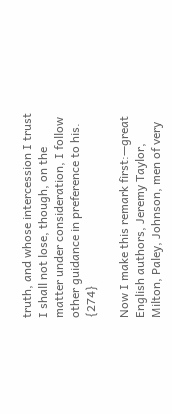truth, and whose intercession I trust I shall not lose, though, on the matter under consideration, I follow other guidance in preference to his. {274}

Now I make this remark first:—great English authors, Jeremy Taylor, Milton, Paley, Johnson, men of very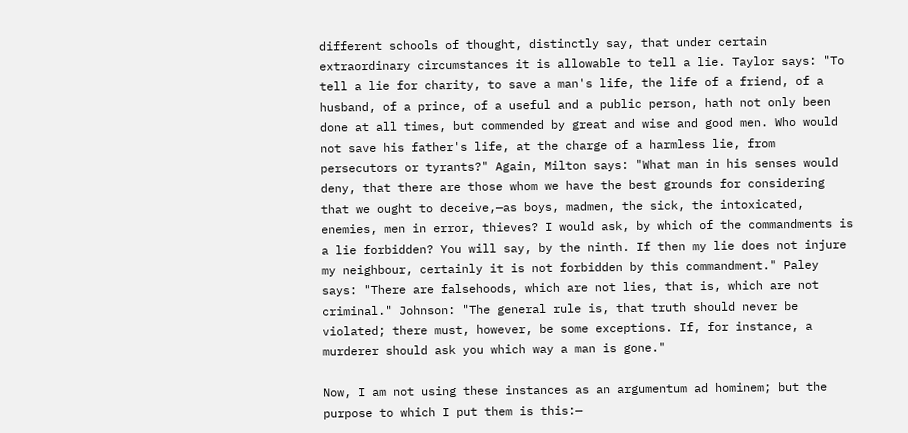different schools of thought, distinctly say, that under certain extraordinary circumstances it is allowable to tell a lie. Taylor says: "To tell a lie for charity, to save a man's life, the life of a friend, of a husband, of a prince, of a useful and a public person, hath not only been done at all times, but commended by great and wise and good men. Who would not save his father's life, at the charge of a harmless lie, from persecutors or tyrants?" Again, Milton says: "What man in his senses would deny, that there are those whom we have the best grounds for considering that we ought to deceive,—as boys, madmen, the sick, the intoxicated, enemies, men in error, thieves? I would ask, by which of the commandments is a lie forbidden? You will say, by the ninth. If then my lie does not injure my neighbour, certainly it is not forbidden by this commandment." Paley says: "There are falsehoods, which are not lies, that is, which are not criminal." Johnson: "The general rule is, that truth should never be violated; there must, however, be some exceptions. If, for instance, a murderer should ask you which way a man is gone."

Now, I am not using these instances as an argumentum ad hominem; but the purpose to which I put them is this:—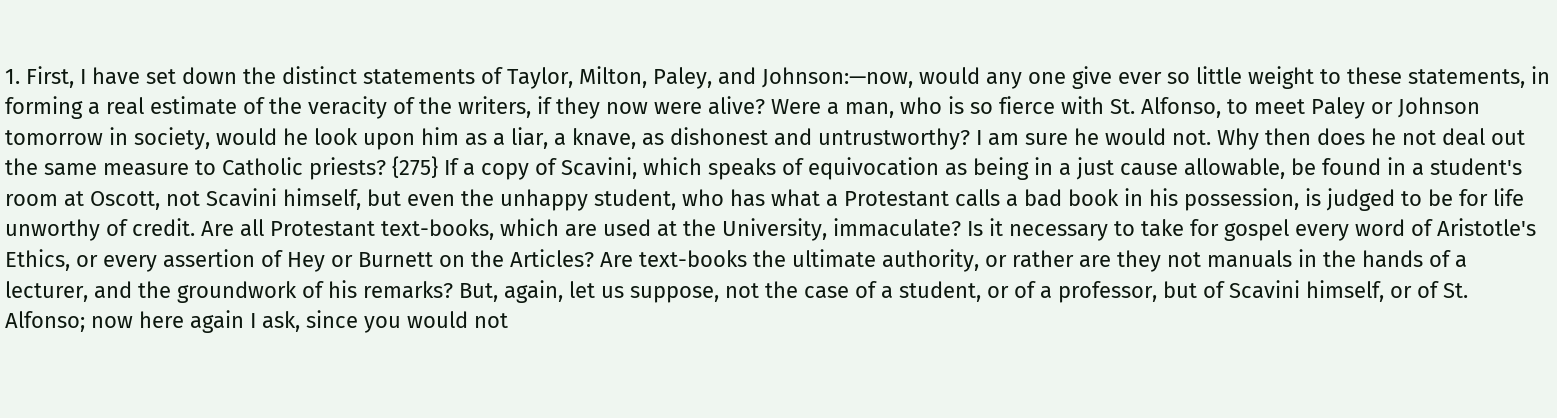1. First, I have set down the distinct statements of Taylor, Milton, Paley, and Johnson:—now, would any one give ever so little weight to these statements, in forming a real estimate of the veracity of the writers, if they now were alive? Were a man, who is so fierce with St. Alfonso, to meet Paley or Johnson tomorrow in society, would he look upon him as a liar, a knave, as dishonest and untrustworthy? I am sure he would not. Why then does he not deal out the same measure to Catholic priests? {275} If a copy of Scavini, which speaks of equivocation as being in a just cause allowable, be found in a student's room at Oscott, not Scavini himself, but even the unhappy student, who has what a Protestant calls a bad book in his possession, is judged to be for life unworthy of credit. Are all Protestant text-books, which are used at the University, immaculate? Is it necessary to take for gospel every word of Aristotle's Ethics, or every assertion of Hey or Burnett on the Articles? Are text-books the ultimate authority, or rather are they not manuals in the hands of a lecturer, and the groundwork of his remarks? But, again, let us suppose, not the case of a student, or of a professor, but of Scavini himself, or of St. Alfonso; now here again I ask, since you would not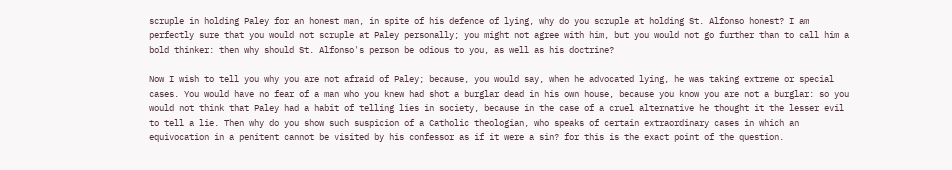scruple in holding Paley for an honest man, in spite of his defence of lying, why do you scruple at holding St. Alfonso honest? I am perfectly sure that you would not scruple at Paley personally; you might not agree with him, but you would not go further than to call him a bold thinker: then why should St. Alfonso's person be odious to you, as well as his doctrine?

Now I wish to tell you why you are not afraid of Paley; because, you would say, when he advocated lying, he was taking extreme or special cases. You would have no fear of a man who you knew had shot a burglar dead in his own house, because you know you are not a burglar: so you would not think that Paley had a habit of telling lies in society, because in the case of a cruel alternative he thought it the lesser evil to tell a lie. Then why do you show such suspicion of a Catholic theologian, who speaks of certain extraordinary cases in which an equivocation in a penitent cannot be visited by his confessor as if it were a sin? for this is the exact point of the question.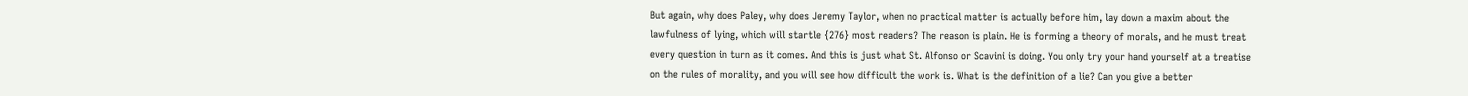But again, why does Paley, why does Jeremy Taylor, when no practical matter is actually before him, lay down a maxim about the lawfulness of lying, which will startle {276} most readers? The reason is plain. He is forming a theory of morals, and he must treat every question in turn as it comes. And this is just what St. Alfonso or Scavini is doing. You only try your hand yourself at a treatise on the rules of morality, and you will see how difficult the work is. What is the definition of a lie? Can you give a better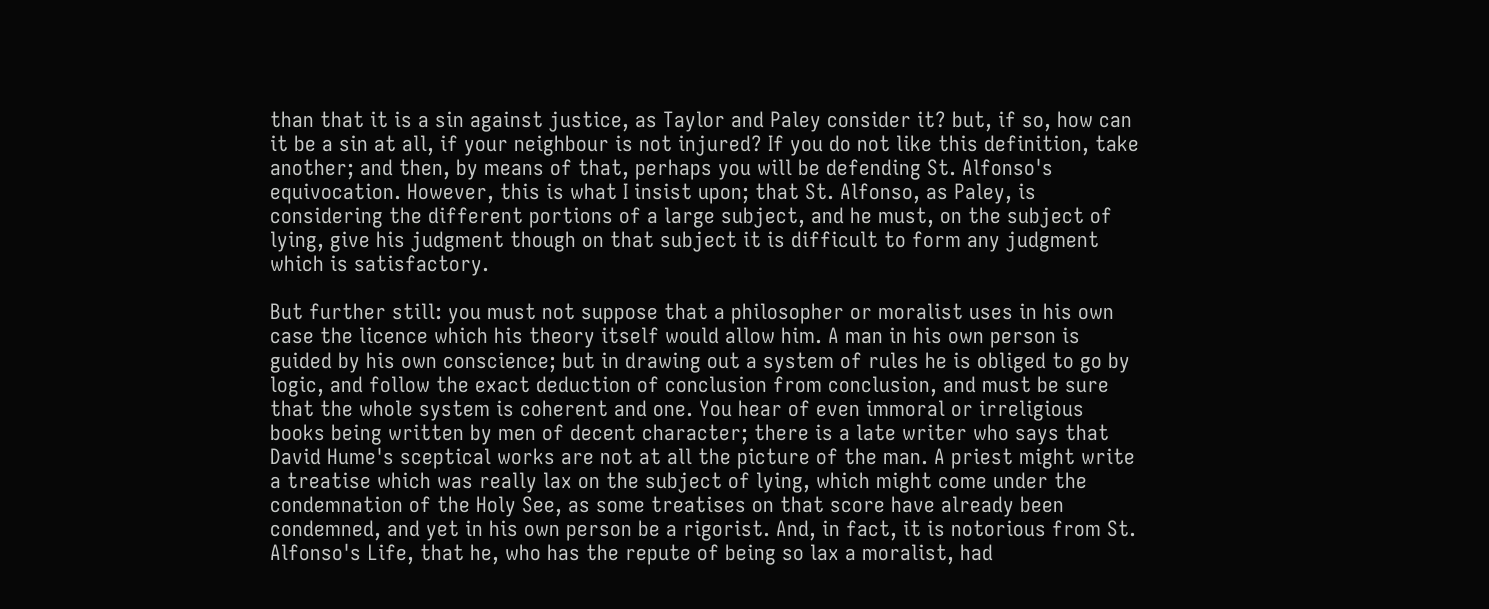than that it is a sin against justice, as Taylor and Paley consider it? but, if so, how can it be a sin at all, if your neighbour is not injured? If you do not like this definition, take another; and then, by means of that, perhaps you will be defending St. Alfonso's equivocation. However, this is what I insist upon; that St. Alfonso, as Paley, is considering the different portions of a large subject, and he must, on the subject of lying, give his judgment though on that subject it is difficult to form any judgment which is satisfactory.

But further still: you must not suppose that a philosopher or moralist uses in his own case the licence which his theory itself would allow him. A man in his own person is guided by his own conscience; but in drawing out a system of rules he is obliged to go by logic, and follow the exact deduction of conclusion from conclusion, and must be sure that the whole system is coherent and one. You hear of even immoral or irreligious books being written by men of decent character; there is a late writer who says that David Hume's sceptical works are not at all the picture of the man. A priest might write a treatise which was really lax on the subject of lying, which might come under the condemnation of the Holy See, as some treatises on that score have already been condemned, and yet in his own person be a rigorist. And, in fact, it is notorious from St. Alfonso's Life, that he, who has the repute of being so lax a moralist, had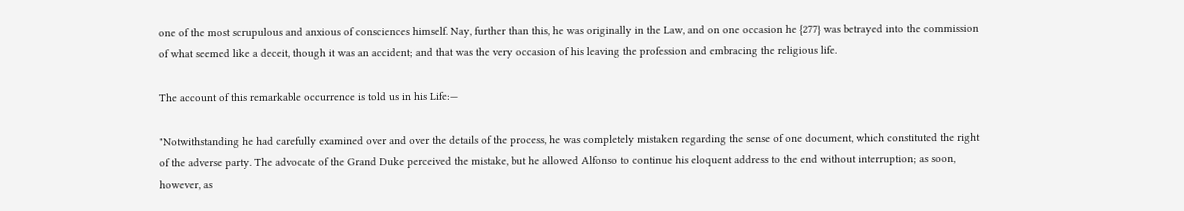one of the most scrupulous and anxious of consciences himself. Nay, further than this, he was originally in the Law, and on one occasion he {277} was betrayed into the commission of what seemed like a deceit, though it was an accident; and that was the very occasion of his leaving the profession and embracing the religious life.

The account of this remarkable occurrence is told us in his Life:—

"Notwithstanding he had carefully examined over and over the details of the process, he was completely mistaken regarding the sense of one document, which constituted the right of the adverse party. The advocate of the Grand Duke perceived the mistake, but he allowed Alfonso to continue his eloquent address to the end without interruption; as soon, however, as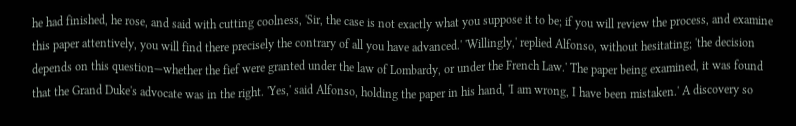he had finished, he rose, and said with cutting coolness, 'Sir, the case is not exactly what you suppose it to be; if you will review the process, and examine this paper attentively, you will find there precisely the contrary of all you have advanced.' 'Willingly,' replied Alfonso, without hesitating; 'the decision depends on this question—whether the fief were granted under the law of Lombardy, or under the French Law.' The paper being examined, it was found that the Grand Duke's advocate was in the right. 'Yes,' said Alfonso, holding the paper in his hand, 'I am wrong, I have been mistaken.' A discovery so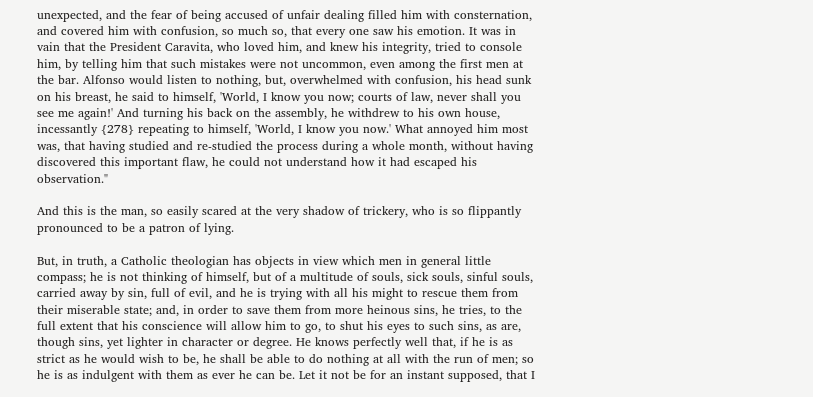unexpected, and the fear of being accused of unfair dealing filled him with consternation, and covered him with confusion, so much so, that every one saw his emotion. It was in vain that the President Caravita, who loved him, and knew his integrity, tried to console him, by telling him that such mistakes were not uncommon, even among the first men at the bar. Alfonso would listen to nothing, but, overwhelmed with confusion, his head sunk on his breast, he said to himself, 'World, I know you now; courts of law, never shall you see me again!' And turning his back on the assembly, he withdrew to his own house, incessantly {278} repeating to himself, 'World, I know you now.' What annoyed him most was, that having studied and re-studied the process during a whole month, without having discovered this important flaw, he could not understand how it had escaped his observation."

And this is the man, so easily scared at the very shadow of trickery, who is so flippantly pronounced to be a patron of lying.

But, in truth, a Catholic theologian has objects in view which men in general little compass; he is not thinking of himself, but of a multitude of souls, sick souls, sinful souls, carried away by sin, full of evil, and he is trying with all his might to rescue them from their miserable state; and, in order to save them from more heinous sins, he tries, to the full extent that his conscience will allow him to go, to shut his eyes to such sins, as are, though sins, yet lighter in character or degree. He knows perfectly well that, if he is as strict as he would wish to be, he shall be able to do nothing at all with the run of men; so he is as indulgent with them as ever he can be. Let it not be for an instant supposed, that I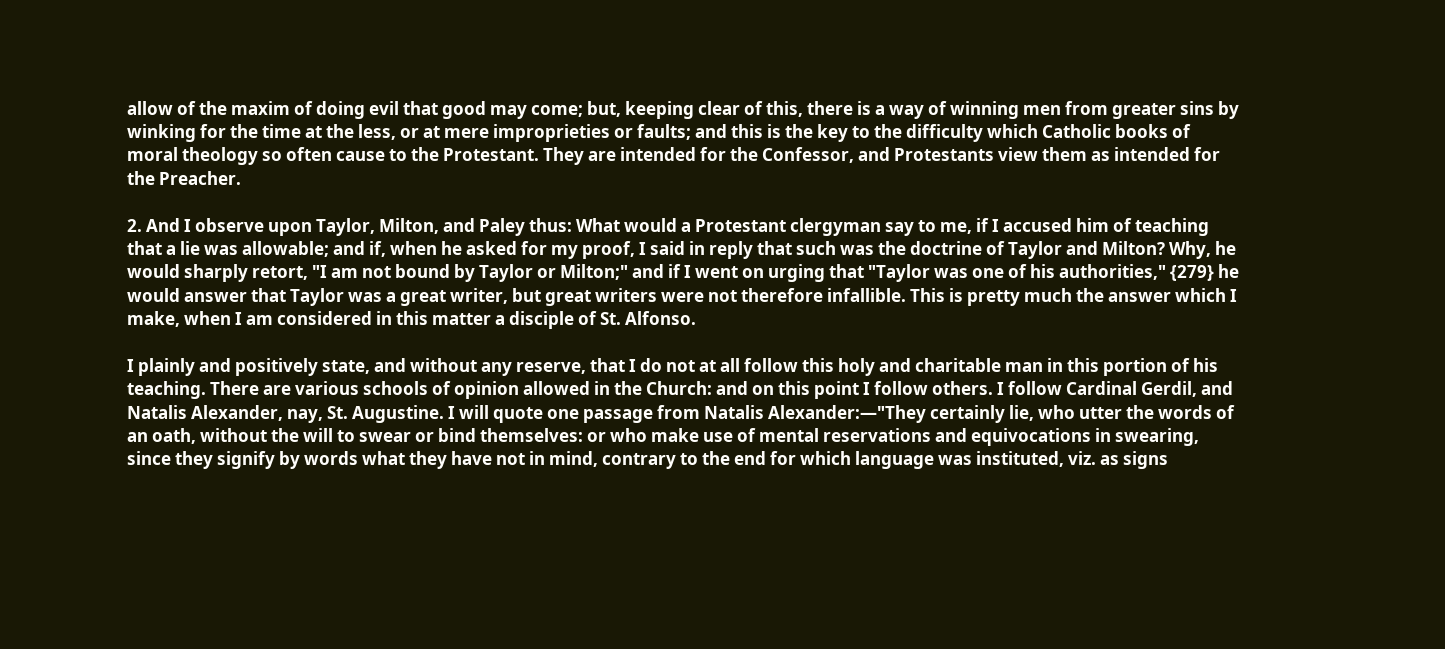allow of the maxim of doing evil that good may come; but, keeping clear of this, there is a way of winning men from greater sins by winking for the time at the less, or at mere improprieties or faults; and this is the key to the difficulty which Catholic books of moral theology so often cause to the Protestant. They are intended for the Confessor, and Protestants view them as intended for the Preacher.

2. And I observe upon Taylor, Milton, and Paley thus: What would a Protestant clergyman say to me, if I accused him of teaching that a lie was allowable; and if, when he asked for my proof, I said in reply that such was the doctrine of Taylor and Milton? Why, he would sharply retort, "I am not bound by Taylor or Milton;" and if I went on urging that "Taylor was one of his authorities," {279} he would answer that Taylor was a great writer, but great writers were not therefore infallible. This is pretty much the answer which I make, when I am considered in this matter a disciple of St. Alfonso.

I plainly and positively state, and without any reserve, that I do not at all follow this holy and charitable man in this portion of his teaching. There are various schools of opinion allowed in the Church: and on this point I follow others. I follow Cardinal Gerdil, and Natalis Alexander, nay, St. Augustine. I will quote one passage from Natalis Alexander:—"They certainly lie, who utter the words of an oath, without the will to swear or bind themselves: or who make use of mental reservations and equivocations in swearing, since they signify by words what they have not in mind, contrary to the end for which language was instituted, viz. as signs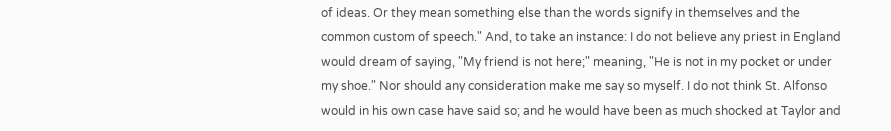of ideas. Or they mean something else than the words signify in themselves and the common custom of speech." And, to take an instance: I do not believe any priest in England would dream of saying, "My friend is not here;" meaning, "He is not in my pocket or under my shoe." Nor should any consideration make me say so myself. I do not think St. Alfonso would in his own case have said so; and he would have been as much shocked at Taylor and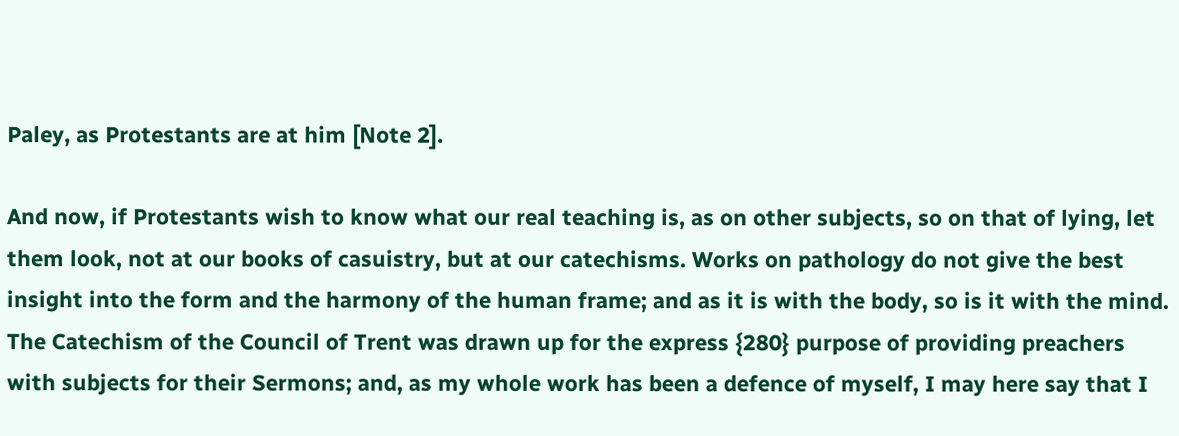Paley, as Protestants are at him [Note 2].

And now, if Protestants wish to know what our real teaching is, as on other subjects, so on that of lying, let them look, not at our books of casuistry, but at our catechisms. Works on pathology do not give the best insight into the form and the harmony of the human frame; and as it is with the body, so is it with the mind. The Catechism of the Council of Trent was drawn up for the express {280} purpose of providing preachers with subjects for their Sermons; and, as my whole work has been a defence of myself, I may here say that I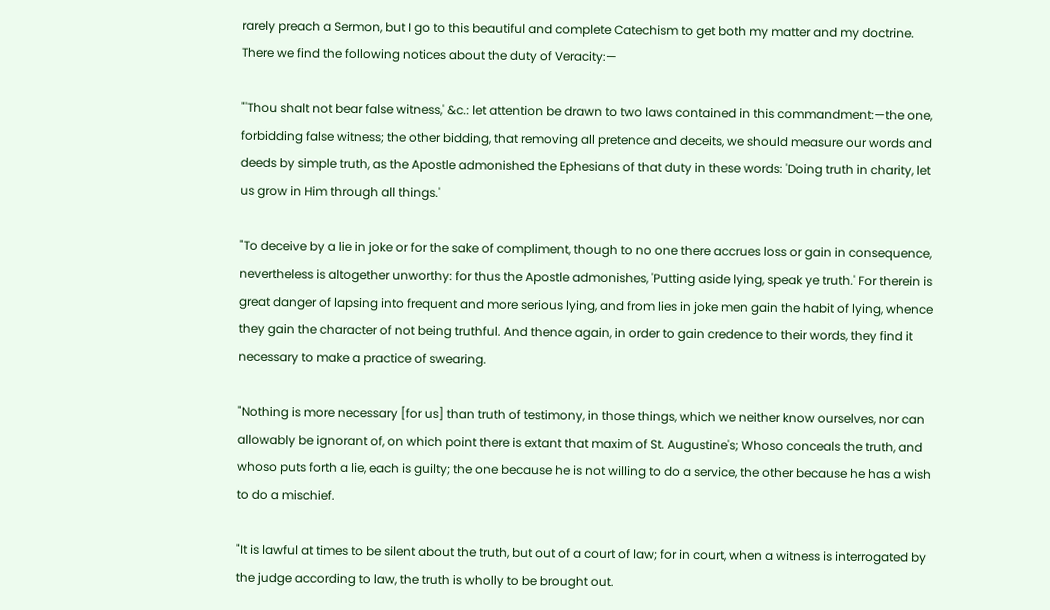rarely preach a Sermon, but I go to this beautiful and complete Catechism to get both my matter and my doctrine. There we find the following notices about the duty of Veracity:—

"'Thou shalt not bear false witness,' &c.: let attention be drawn to two laws contained in this commandment:—the one, forbidding false witness; the other bidding, that removing all pretence and deceits, we should measure our words and deeds by simple truth, as the Apostle admonished the Ephesians of that duty in these words: 'Doing truth in charity, let us grow in Him through all things.'

"To deceive by a lie in joke or for the sake of compliment, though to no one there accrues loss or gain in consequence, nevertheless is altogether unworthy: for thus the Apostle admonishes, 'Putting aside lying, speak ye truth.' For therein is great danger of lapsing into frequent and more serious lying, and from lies in joke men gain the habit of lying, whence they gain the character of not being truthful. And thence again, in order to gain credence to their words, they find it necessary to make a practice of swearing.

"Nothing is more necessary [for us] than truth of testimony, in those things, which we neither know ourselves, nor can allowably be ignorant of, on which point there is extant that maxim of St. Augustine's; Whoso conceals the truth, and whoso puts forth a lie, each is guilty; the one because he is not willing to do a service, the other because he has a wish to do a mischief.

"It is lawful at times to be silent about the truth, but out of a court of law; for in court, when a witness is interrogated by the judge according to law, the truth is wholly to be brought out.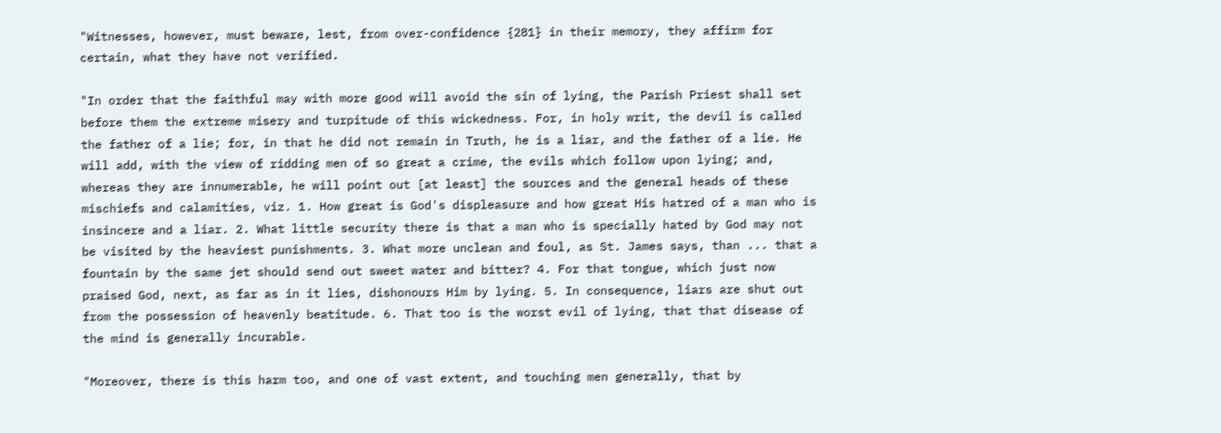"Witnesses, however, must beware, lest, from over-confidence {281} in their memory, they affirm for certain, what they have not verified.

"In order that the faithful may with more good will avoid the sin of lying, the Parish Priest shall set before them the extreme misery and turpitude of this wickedness. For, in holy writ, the devil is called the father of a lie; for, in that he did not remain in Truth, he is a liar, and the father of a lie. He will add, with the view of ridding men of so great a crime, the evils which follow upon lying; and, whereas they are innumerable, he will point out [at least] the sources and the general heads of these mischiefs and calamities, viz. 1. How great is God's displeasure and how great His hatred of a man who is insincere and a liar. 2. What little security there is that a man who is specially hated by God may not be visited by the heaviest punishments. 3. What more unclean and foul, as St. James says, than ... that a fountain by the same jet should send out sweet water and bitter? 4. For that tongue, which just now praised God, next, as far as in it lies, dishonours Him by lying. 5. In consequence, liars are shut out from the possession of heavenly beatitude. 6. That too is the worst evil of lying, that that disease of the mind is generally incurable.

"Moreover, there is this harm too, and one of vast extent, and touching men generally, that by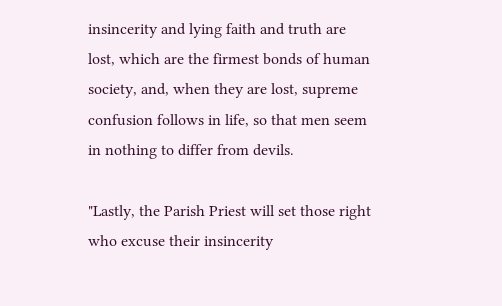insincerity and lying faith and truth are lost, which are the firmest bonds of human society, and, when they are lost, supreme confusion follows in life, so that men seem in nothing to differ from devils.

"Lastly, the Parish Priest will set those right who excuse their insincerity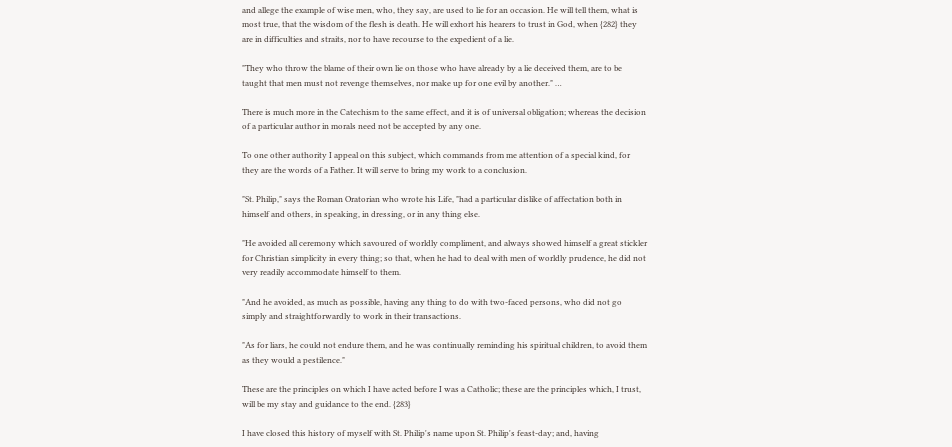and allege the example of wise men, who, they say, are used to lie for an occasion. He will tell them, what is most true, that the wisdom of the flesh is death. He will exhort his hearers to trust in God, when {282} they are in difficulties and straits, nor to have recourse to the expedient of a lie.

"They who throw the blame of their own lie on those who have already by a lie deceived them, are to be taught that men must not revenge themselves, nor make up for one evil by another." …

There is much more in the Catechism to the same effect, and it is of universal obligation; whereas the decision of a particular author in morals need not be accepted by any one.

To one other authority I appeal on this subject, which commands from me attention of a special kind, for they are the words of a Father. It will serve to bring my work to a conclusion.

"St. Philip," says the Roman Oratorian who wrote his Life, "had a particular dislike of affectation both in himself and others, in speaking, in dressing, or in any thing else.

"He avoided all ceremony which savoured of worldly compliment, and always showed himself a great stickler for Christian simplicity in every thing; so that, when he had to deal with men of worldly prudence, he did not very readily accommodate himself to them.

"And he avoided, as much as possible, having any thing to do with two-faced persons, who did not go simply and straightforwardly to work in their transactions.

"As for liars, he could not endure them, and he was continually reminding his spiritual children, to avoid them as they would a pestilence."

These are the principles on which I have acted before I was a Catholic; these are the principles which, I trust, will be my stay and guidance to the end. {283}

I have closed this history of myself with St. Philip's name upon St. Philip's feast-day; and, having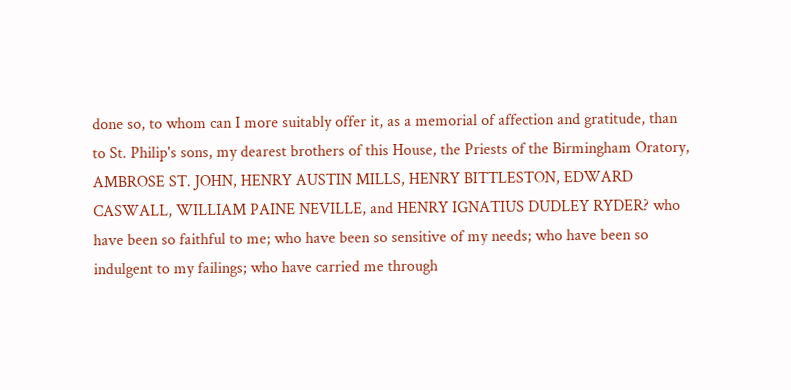done so, to whom can I more suitably offer it, as a memorial of affection and gratitude, than to St. Philip's sons, my dearest brothers of this House, the Priests of the Birmingham Oratory, AMBROSE ST. JOHN, HENRY AUSTIN MILLS, HENRY BITTLESTON, EDWARD CASWALL, WILLIAM PAINE NEVILLE, and HENRY IGNATIUS DUDLEY RYDER? who have been so faithful to me; who have been so sensitive of my needs; who have been so indulgent to my failings; who have carried me through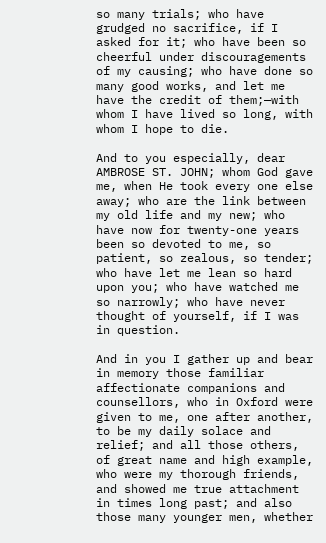so many trials; who have grudged no sacrifice, if I asked for it; who have been so cheerful under discouragements of my causing; who have done so many good works, and let me have the credit of them;—with whom I have lived so long, with whom I hope to die.

And to you especially, dear AMBROSE ST. JOHN; whom God gave me, when He took every one else away; who are the link between my old life and my new; who have now for twenty-one years been so devoted to me, so patient, so zealous, so tender; who have let me lean so hard upon you; who have watched me so narrowly; who have never thought of yourself, if I was in question.

And in you I gather up and bear in memory those familiar affectionate companions and counsellors, who in Oxford were given to me, one after another, to be my daily solace and relief; and all those others, of great name and high example, who were my thorough friends, and showed me true attachment in times long past; and also those many younger men, whether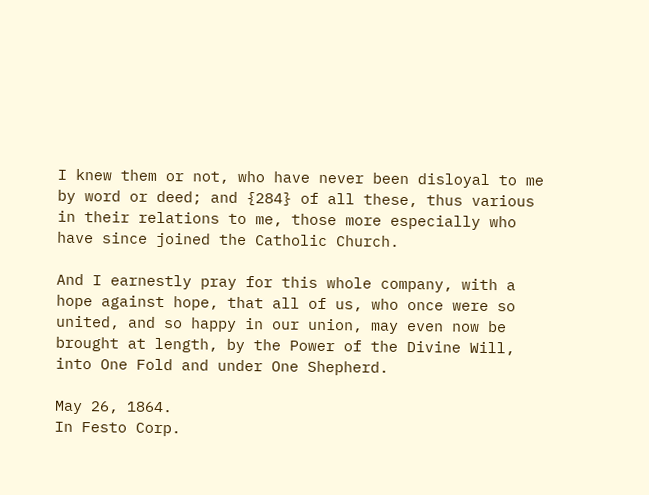I knew them or not, who have never been disloyal to me by word or deed; and {284} of all these, thus various in their relations to me, those more especially who have since joined the Catholic Church.

And I earnestly pray for this whole company, with a hope against hope, that all of us, who once were so united, and so happy in our union, may even now be brought at length, by the Power of the Divine Will, into One Fold and under One Shepherd.

May 26, 1864.
In Festo Corp.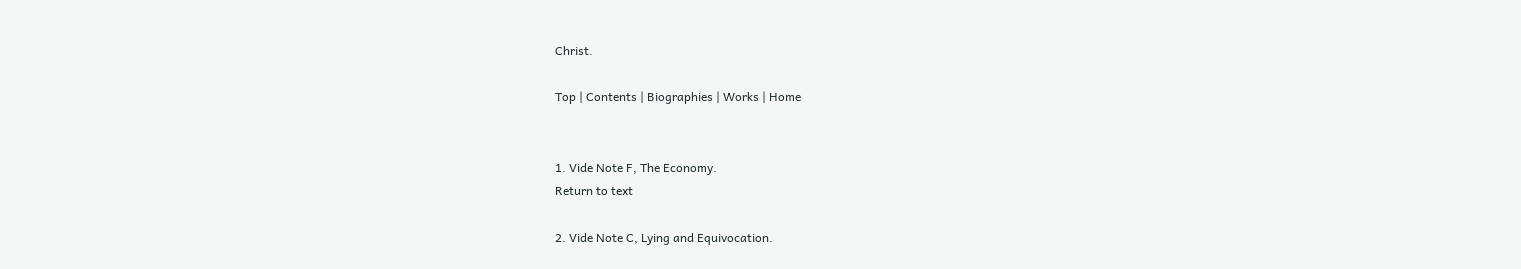Christ.

Top | Contents | Biographies | Works | Home


1. Vide Note F, The Economy.
Return to text

2. Vide Note C, Lying and Equivocation.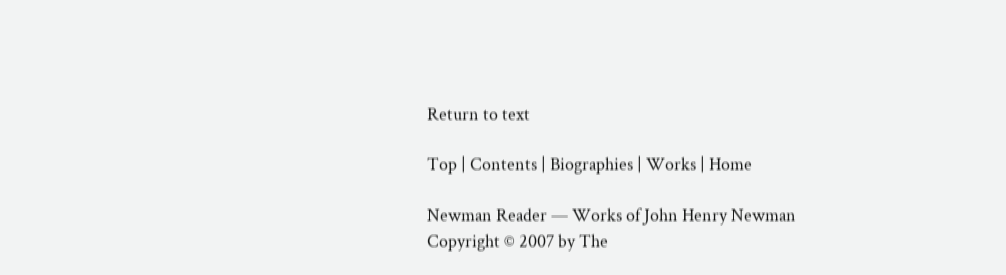Return to text

Top | Contents | Biographies | Works | Home

Newman Reader — Works of John Henry Newman
Copyright © 2007 by The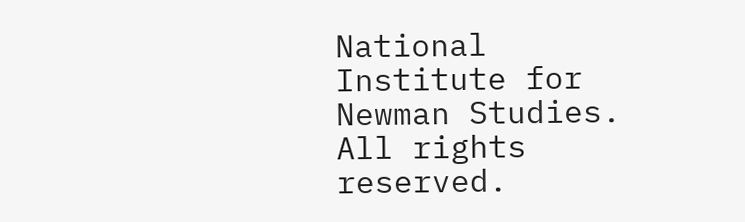National Institute for Newman Studies. All rights reserved.